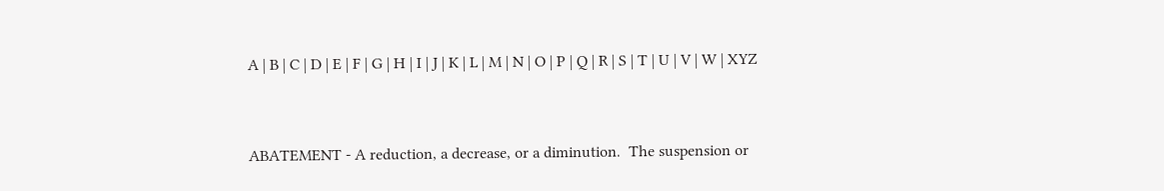A | B | C | D | E | F | G | H | I | J | K | L | M | N | O | P | Q | R | S | T | U | V | W | XYZ


ABATEMENT - A reduction, a decrease, or a diminution.  The suspension or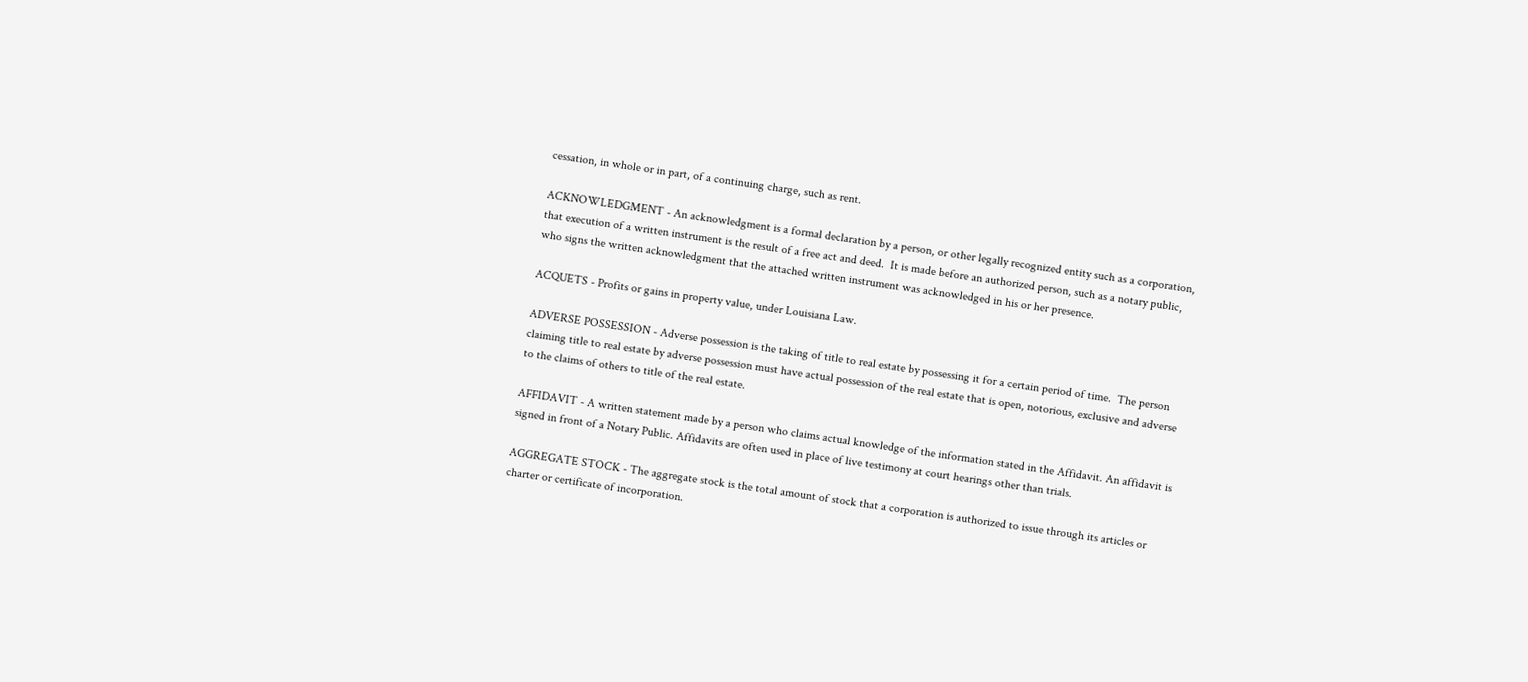cessation, in whole or in part, of a continuing charge, such as rent.

ACKNOWLEDGMENT - An acknowledgment is a formal declaration by a person, or other legally recognized entity such as a corporation, that execution of a written instrument is the result of a free act and deed.  It is made before an authorized person, such as a notary public, who signs the written acknowledgment that the attached written instrument was acknowledged in his or her presence.

ACQUETS - Profits or gains in property value, under Louisiana Law.

ADVERSE POSSESSION - Adverse possession is the taking of title to real estate by possessing it for a certain period of time.  The person claiming title to real estate by adverse possession must have actual possession of the real estate that is open, notorious, exclusive and adverse to the claims of others to title of the real estate.

AFFIDAVIT - A written statement made by a person who claims actual knowledge of the information stated in the Affidavit. An affidavit is signed in front of a Notary Public. Affidavits are often used in place of live testimony at court hearings other than trials.

AGGREGATE STOCK - The aggregate stock is the total amount of stock that a corporation is authorized to issue through its articles or charter or certificate of incorporation.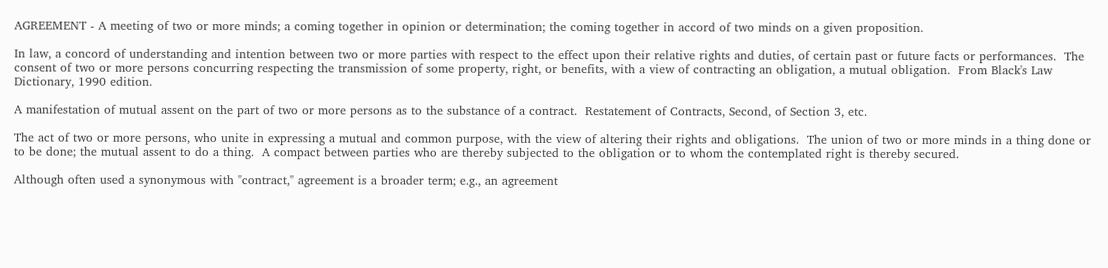AGREEMENT - A meeting of two or more minds; a coming together in opinion or determination; the coming together in accord of two minds on a given proposition.

In law, a concord of understanding and intention between two or more parties with respect to the effect upon their relative rights and duties, of certain past or future facts or performances.  The consent of two or more persons concurring respecting the transmission of some property, right, or benefits, with a view of contracting an obligation, a mutual obligation.  From Black's Law Dictionary, 1990 edition.

A manifestation of mutual assent on the part of two or more persons as to the substance of a contract.  Restatement of Contracts, Second, of Section 3, etc.

The act of two or more persons, who unite in expressing a mutual and common purpose, with the view of altering their rights and obligations.  The union of two or more minds in a thing done or to be done; the mutual assent to do a thing.  A compact between parties who are thereby subjected to the obligation or to whom the contemplated right is thereby secured.

Although often used a synonymous with "contract," agreement is a broader term; e.g., an agreement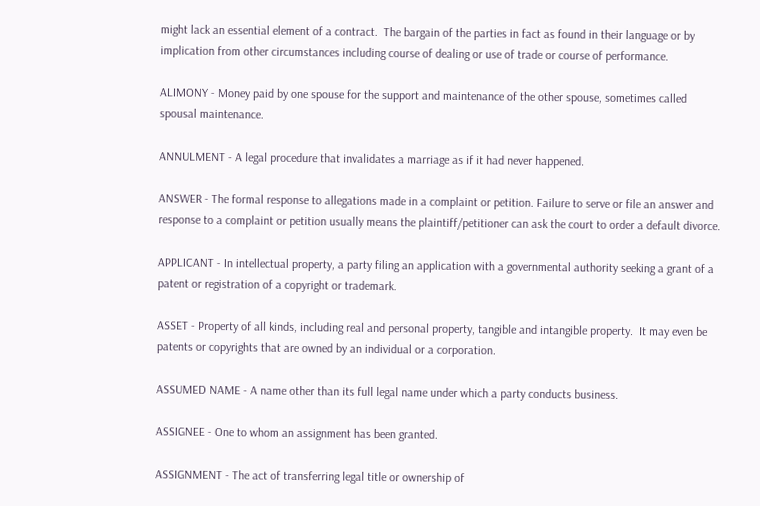might lack an essential element of a contract.  The bargain of the parties in fact as found in their language or by implication from other circumstances including course of dealing or use of trade or course of performance.

ALIMONY - Money paid by one spouse for the support and maintenance of the other spouse, sometimes called spousal maintenance.

ANNULMENT - A legal procedure that invalidates a marriage as if it had never happened.

ANSWER - The formal response to allegations made in a complaint or petition. Failure to serve or file an answer and response to a complaint or petition usually means the plaintiff/petitioner can ask the court to order a default divorce.

APPLICANT - In intellectual property, a party filing an application with a governmental authority seeking a grant of a patent or registration of a copyright or trademark.

ASSET - Property of all kinds, including real and personal property, tangible and intangible property.  It may even be patents or copyrights that are owned by an individual or a corporation.

ASSUMED NAME - A name other than its full legal name under which a party conducts business.

ASSIGNEE - One to whom an assignment has been granted.

ASSIGNMENT - The act of transferring legal title or ownership of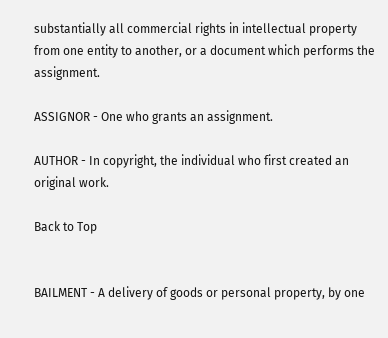substantially all commercial rights in intellectual property from one entity to another, or a document which performs the assignment.

ASSIGNOR - One who grants an assignment.

AUTHOR - In copyright, the individual who first created an original work.

Back to Top


BAILMENT - A delivery of goods or personal property, by one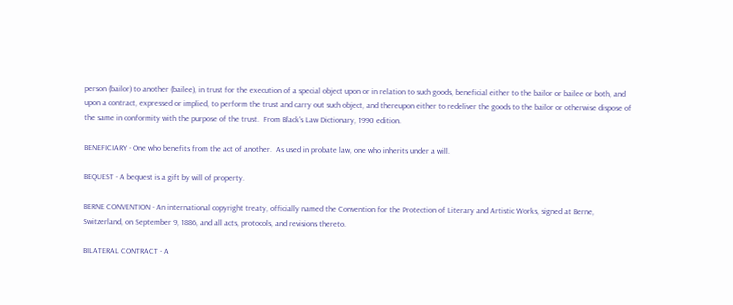person (bailor) to another (bailee), in trust for the execution of a special object upon or in relation to such goods, beneficial either to the bailor or bailee or both, and upon a contract, expressed or implied, to perform the trust and carry out such object, and thereupon either to redeliver the goods to the bailor or otherwise dispose of the same in conformity with the purpose of the trust.  From Black's Law Dictionary, 1990 edition.

BENEFICIARY - One who benefits from the act of another.  As used in probate law, one who inherits under a will.

BEQUEST - A bequest is a gift by will of property.

BERNE CONVENTION - An international copyright treaty, officially named the Convention for the Protection of Literary and Artistic Works, signed at Berne, Switzerland, on September 9, 1886, and all acts, protocols, and revisions thereto.

BILATERAL CONTRACT - A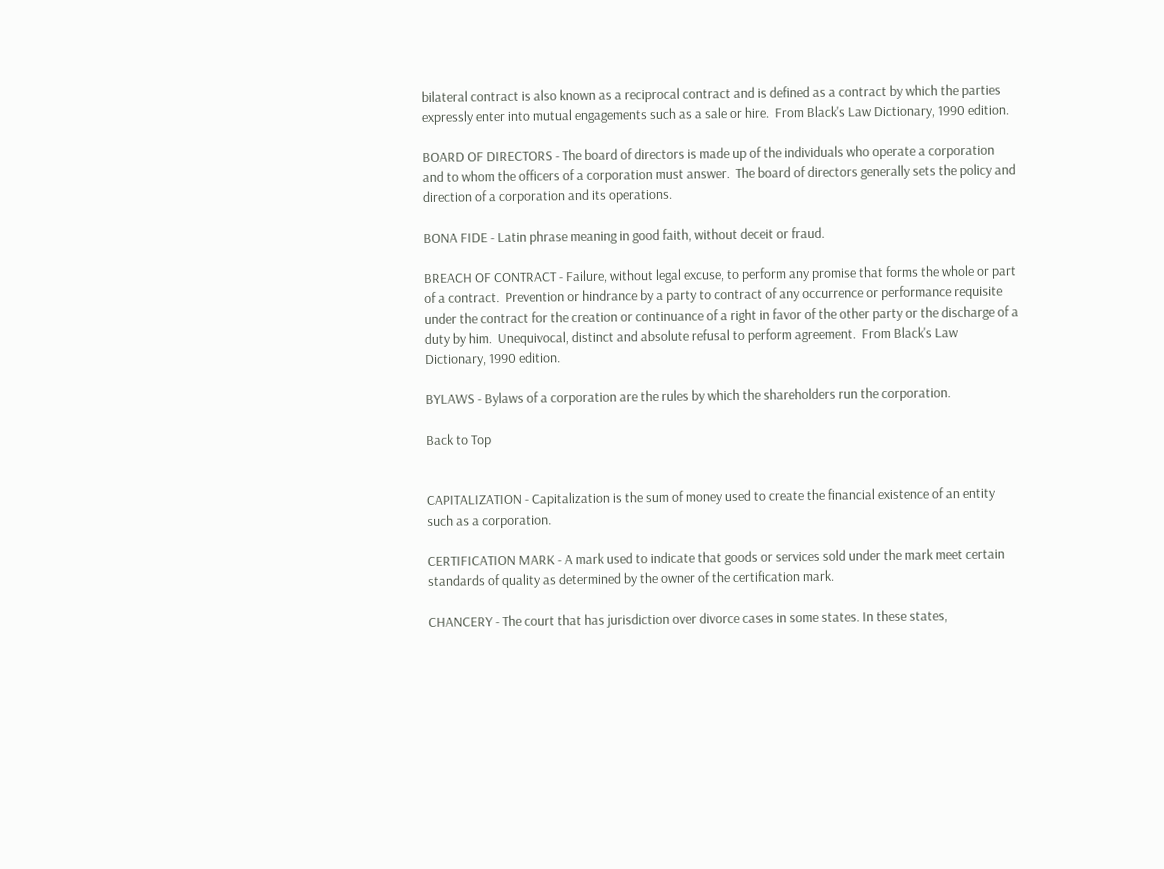bilateral contract is also known as a reciprocal contract and is defined as a contract by which the parties expressly enter into mutual engagements such as a sale or hire.  From Black's Law Dictionary, 1990 edition.

BOARD OF DIRECTORS - The board of directors is made up of the individuals who operate a corporation and to whom the officers of a corporation must answer.  The board of directors generally sets the policy and direction of a corporation and its operations.

BONA FIDE - Latin phrase meaning in good faith, without deceit or fraud.

BREACH OF CONTRACT - Failure, without legal excuse, to perform any promise that forms the whole or part of a contract.  Prevention or hindrance by a party to contract of any occurrence or performance requisite under the contract for the creation or continuance of a right in favor of the other party or the discharge of a duty by him.  Unequivocal, distinct and absolute refusal to perform agreement.  From Black's Law Dictionary, 1990 edition.

BYLAWS - Bylaws of a corporation are the rules by which the shareholders run the corporation.

Back to Top


CAPITALIZATION - Capitalization is the sum of money used to create the financial existence of an entity such as a corporation.

CERTIFICATION MARK - A mark used to indicate that goods or services sold under the mark meet certain standards of quality as determined by the owner of the certification mark.

CHANCERY - The court that has jurisdiction over divorce cases in some states. In these states,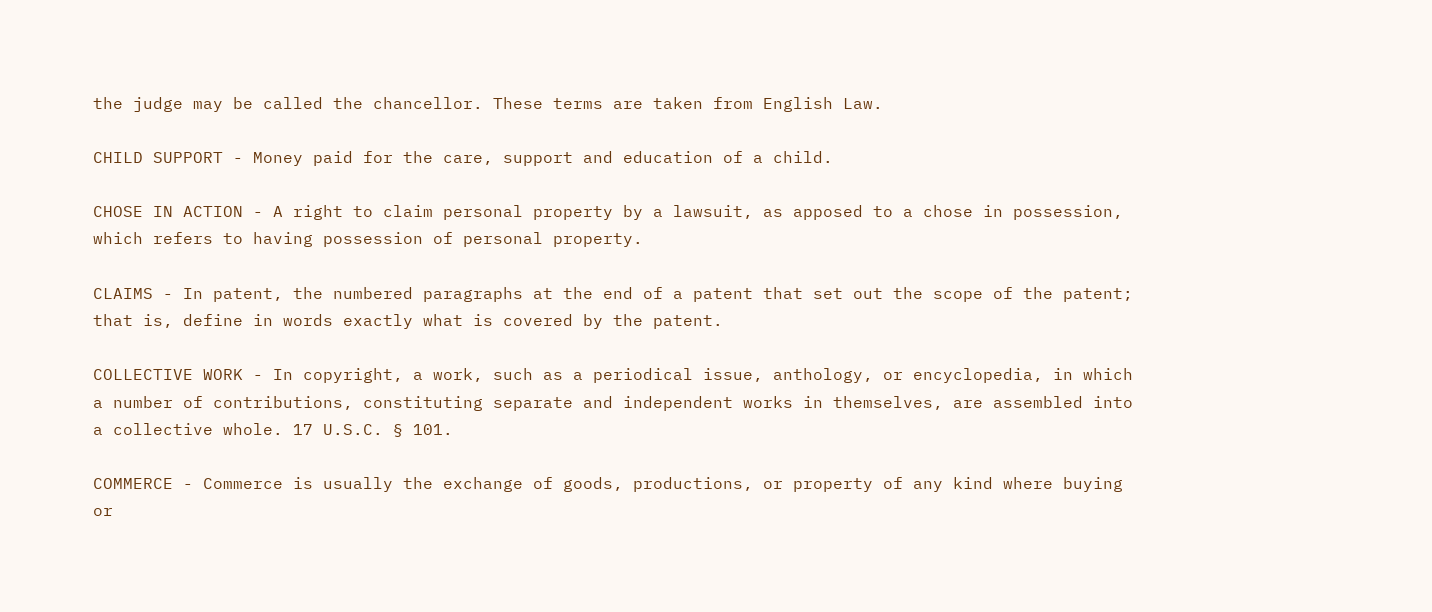the judge may be called the chancellor. These terms are taken from English Law.

CHILD SUPPORT - Money paid for the care, support and education of a child.

CHOSE IN ACTION - A right to claim personal property by a lawsuit, as apposed to a chose in possession, which refers to having possession of personal property.

CLAIMS - In patent, the numbered paragraphs at the end of a patent that set out the scope of the patent; that is, define in words exactly what is covered by the patent.

COLLECTIVE WORK - In copyright, a work, such as a periodical issue, anthology, or encyclopedia, in which a number of contributions, constituting separate and independent works in themselves, are assembled into a collective whole. 17 U.S.C. § 101.

COMMERCE - Commerce is usually the exchange of goods, productions, or property of any kind where buying or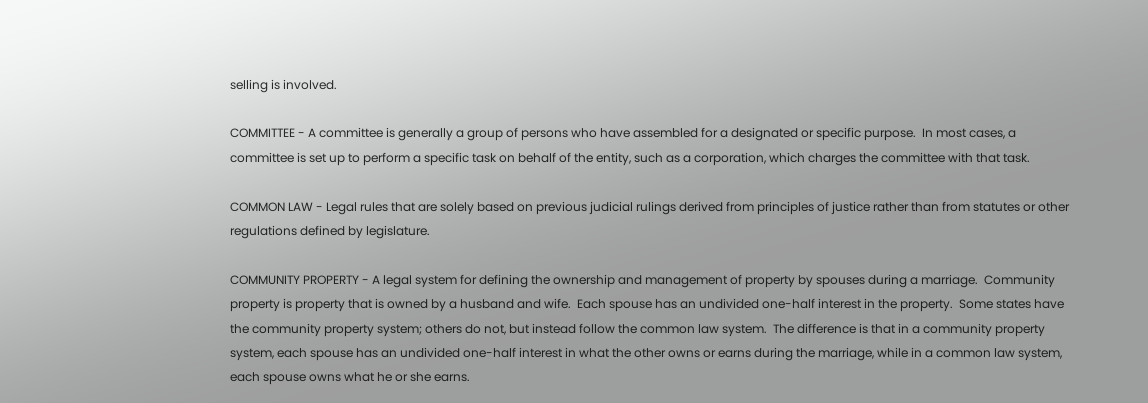selling is involved.

COMMITTEE - A committee is generally a group of persons who have assembled for a designated or specific purpose.  In most cases, a committee is set up to perform a specific task on behalf of the entity, such as a corporation, which charges the committee with that task.

COMMON LAW - Legal rules that are solely based on previous judicial rulings derived from principles of justice rather than from statutes or other regulations defined by legislature.

COMMUNITY PROPERTY - A legal system for defining the ownership and management of property by spouses during a marriage.  Community property is property that is owned by a husband and wife.  Each spouse has an undivided one-half interest in the property.  Some states have the community property system; others do not, but instead follow the common law system.  The difference is that in a community property system, each spouse has an undivided one-half interest in what the other owns or earns during the marriage, while in a common law system, each spouse owns what he or she earns.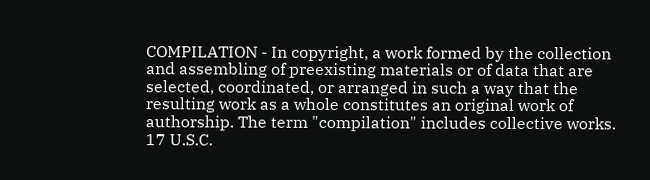COMPILATION - In copyright, a work formed by the collection and assembling of preexisting materials or of data that are selected, coordinated, or arranged in such a way that the resulting work as a whole constitutes an original work of authorship. The term "compilation" includes collective works. 17 U.S.C.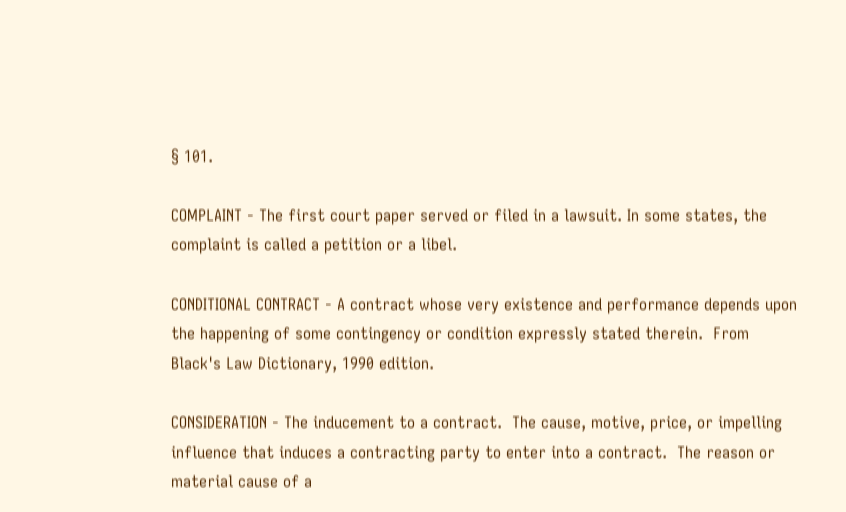§ 101.

COMPLAINT - The first court paper served or filed in a lawsuit. In some states, the complaint is called a petition or a libel.

CONDITIONAL CONTRACT - A contract whose very existence and performance depends upon the happening of some contingency or condition expressly stated therein.  From Black's Law Dictionary, 1990 edition.

CONSIDERATION - The inducement to a contract.  The cause, motive, price, or impelling influence that induces a contracting party to enter into a contract.  The reason or material cause of a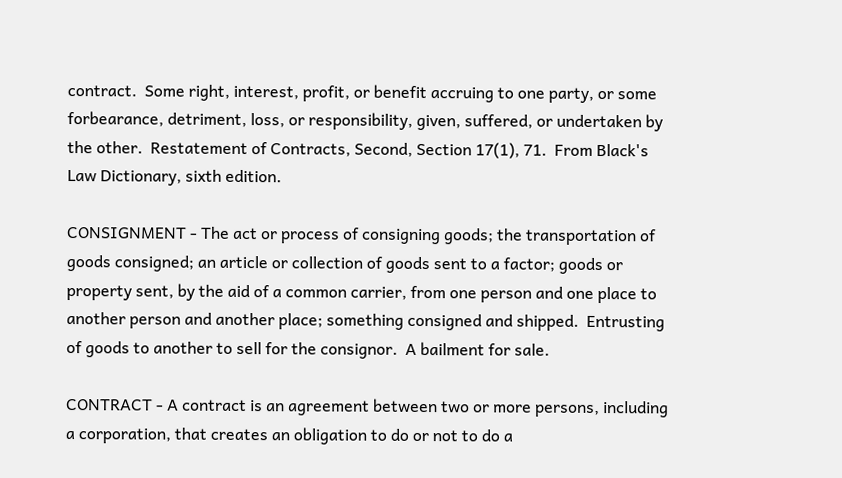contract.  Some right, interest, profit, or benefit accruing to one party, or some forbearance, detriment, loss, or responsibility, given, suffered, or undertaken by the other.  Restatement of Contracts, Second, Section 17(1), 71.  From Black's Law Dictionary, sixth edition.

CONSIGNMENT - The act or process of consigning goods; the transportation of goods consigned; an article or collection of goods sent to a factor; goods or property sent, by the aid of a common carrier, from one person and one place to another person and another place; something consigned and shipped.  Entrusting of goods to another to sell for the consignor.  A bailment for sale.

CONTRACT - A contract is an agreement between two or more persons, including a corporation, that creates an obligation to do or not to do a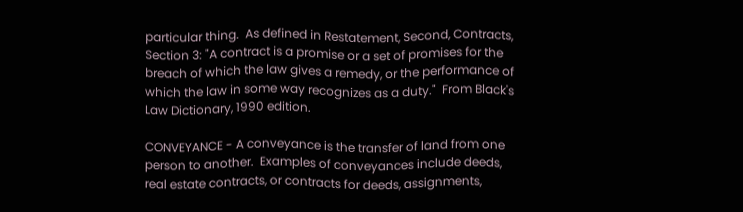particular thing.  As defined in Restatement, Second, Contracts, Section 3: "A contract is a promise or a set of promises for the breach of which the law gives a remedy, or the performance of which the law in some way recognizes as a duty."  From Black's Law Dictionary, 1990 edition.

CONVEYANCE - A conveyance is the transfer of land from one person to another.  Examples of conveyances include deeds, real estate contracts, or contracts for deeds, assignments,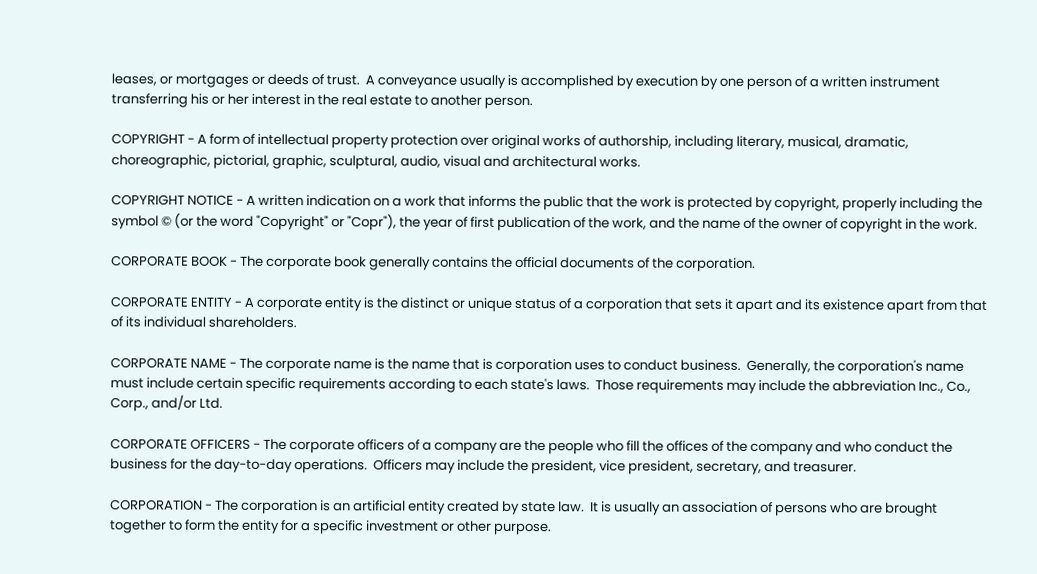leases, or mortgages or deeds of trust.  A conveyance usually is accomplished by execution by one person of a written instrument transferring his or her interest in the real estate to another person.

COPYRIGHT - A form of intellectual property protection over original works of authorship, including literary, musical, dramatic, choreographic, pictorial, graphic, sculptural, audio, visual and architectural works.

COPYRIGHT NOTICE - A written indication on a work that informs the public that the work is protected by copyright, properly including the symbol © (or the word "Copyright" or "Copr"), the year of first publication of the work, and the name of the owner of copyright in the work.

CORPORATE BOOK - The corporate book generally contains the official documents of the corporation.

CORPORATE ENTITY - A corporate entity is the distinct or unique status of a corporation that sets it apart and its existence apart from that of its individual shareholders.

CORPORATE NAME - The corporate name is the name that is corporation uses to conduct business.  Generally, the corporation's name must include certain specific requirements according to each state's laws.  Those requirements may include the abbreviation Inc., Co., Corp., and/or Ltd.

CORPORATE OFFICERS - The corporate officers of a company are the people who fill the offices of the company and who conduct the business for the day-to-day operations.  Officers may include the president, vice president, secretary, and treasurer.

CORPORATION - The corporation is an artificial entity created by state law.  It is usually an association of persons who are brought together to form the entity for a specific investment or other purpose.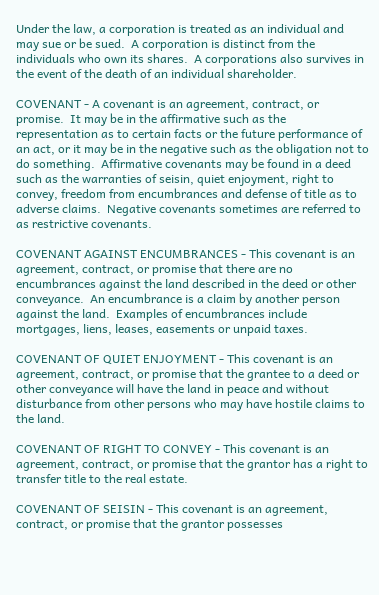Under the law, a corporation is treated as an individual and may sue or be sued.  A corporation is distinct from the individuals who own its shares.  A corporations also survives in the event of the death of an individual shareholder.

COVENANT - A covenant is an agreement, contract, or promise.  It may be in the affirmative such as the representation as to certain facts or the future performance of an act, or it may be in the negative such as the obligation not to do something.  Affirmative covenants may be found in a deed such as the warranties of seisin, quiet enjoyment, right to convey, freedom from encumbrances and defense of title as to adverse claims.  Negative covenants sometimes are referred to as restrictive covenants.

COVENANT AGAINST ENCUMBRANCES - This covenant is an agreement, contract, or promise that there are no encumbrances against the land described in the deed or other conveyance.  An encumbrance is a claim by another person against the land.  Examples of encumbrances include mortgages, liens, leases, easements or unpaid taxes.

COVENANT OF QUIET ENJOYMENT - This covenant is an agreement, contract, or promise that the grantee to a deed or other conveyance will have the land in peace and without disturbance from other persons who may have hostile claims to the land.

COVENANT OF RIGHT TO CONVEY - This covenant is an agreement, contract, or promise that the grantor has a right to transfer title to the real estate.

COVENANT OF SEISIN - This covenant is an agreement, contract, or promise that the grantor possesses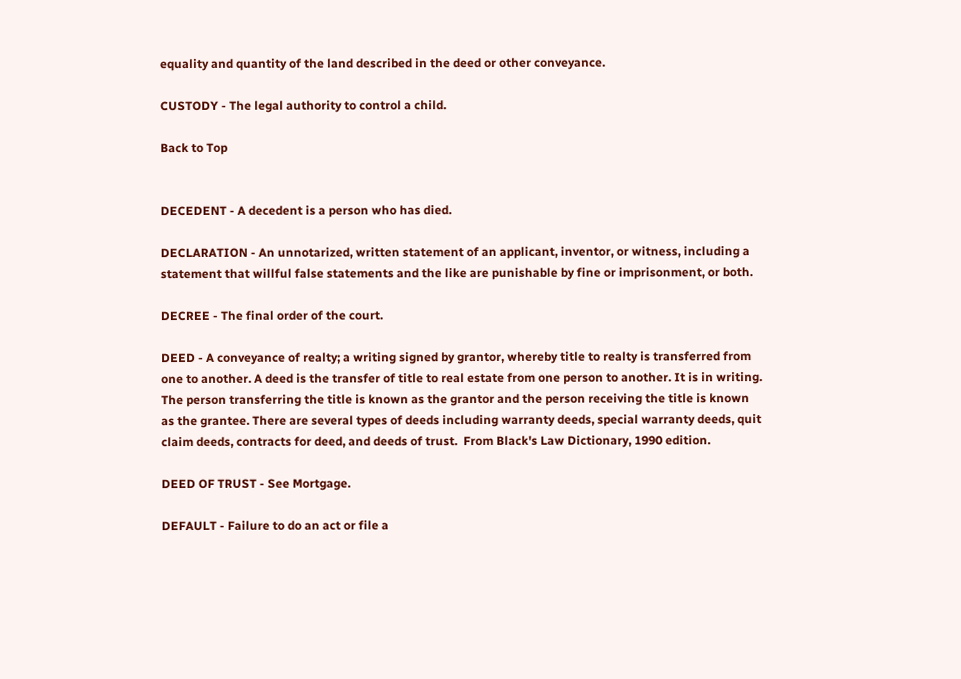equality and quantity of the land described in the deed or other conveyance.

CUSTODY - The legal authority to control a child.

Back to Top


DECEDENT - A decedent is a person who has died.

DECLARATION - An unnotarized, written statement of an applicant, inventor, or witness, including a statement that willful false statements and the like are punishable by fine or imprisonment, or both.

DECREE - The final order of the court.

DEED - A conveyance of realty; a writing signed by grantor, whereby title to realty is transferred from one to another. A deed is the transfer of title to real estate from one person to another. It is in writing. The person transferring the title is known as the grantor and the person receiving the title is known as the grantee. There are several types of deeds including warranty deeds, special warranty deeds, quit claim deeds, contracts for deed, and deeds of trust.  From Black's Law Dictionary, 1990 edition.

DEED OF TRUST - See Mortgage.

DEFAULT - Failure to do an act or file a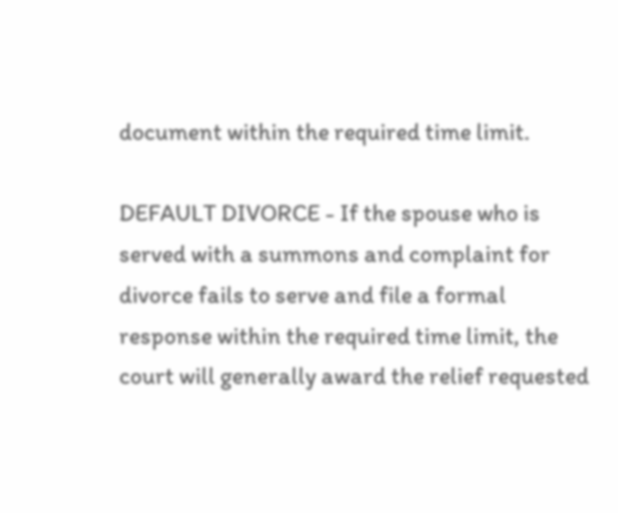document within the required time limit.

DEFAULT DIVORCE - If the spouse who is served with a summons and complaint for divorce fails to serve and file a formal response within the required time limit, the court will generally award the relief requested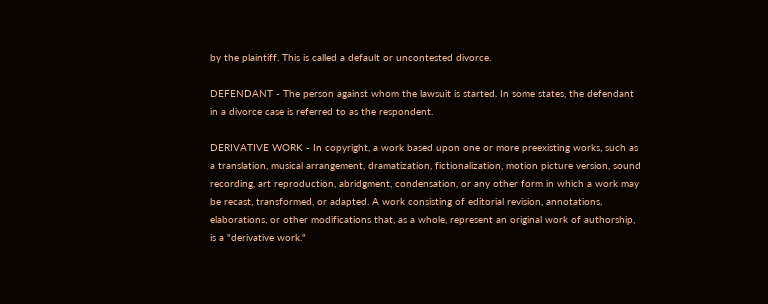by the plaintiff. This is called a default or uncontested divorce.

DEFENDANT - The person against whom the lawsuit is started. In some states, the defendant in a divorce case is referred to as the respondent.

DERIVATIVE WORK - In copyright, a work based upon one or more preexisting works, such as a translation, musical arrangement, dramatization, fictionalization, motion picture version, sound recording, art reproduction, abridgment, condensation, or any other form in which a work may be recast, transformed, or adapted. A work consisting of editorial revision, annotations, elaborations, or other modifications that, as a whole, represent an original work of authorship, is a "derivative work."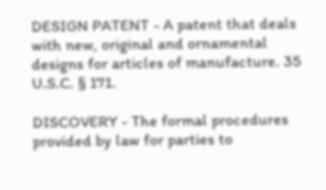DESIGN PATENT - A patent that deals with new, original and ornamental designs for articles of manufacture. 35 U.S.C. § 171.

DISCOVERY - The formal procedures provided by law for parties to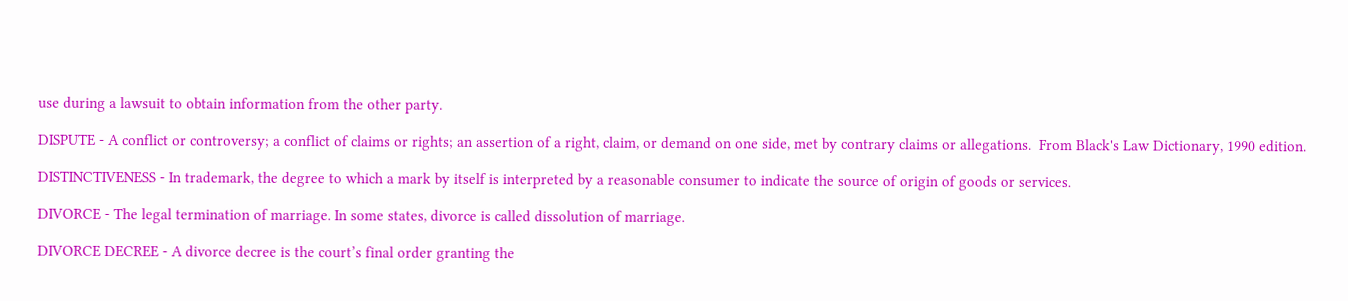use during a lawsuit to obtain information from the other party.

DISPUTE - A conflict or controversy; a conflict of claims or rights; an assertion of a right, claim, or demand on one side, met by contrary claims or allegations.  From Black's Law Dictionary, 1990 edition.

DISTINCTIVENESS - In trademark, the degree to which a mark by itself is interpreted by a reasonable consumer to indicate the source of origin of goods or services.

DIVORCE - The legal termination of marriage. In some states, divorce is called dissolution of marriage.

DIVORCE DECREE - A divorce decree is the court’s final order granting the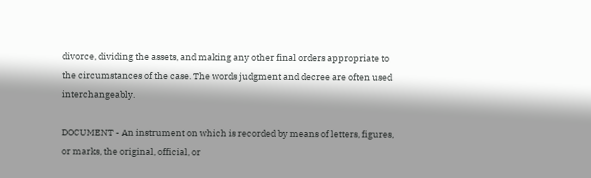divorce, dividing the assets, and making any other final orders appropriate to the circumstances of the case. The words judgment and decree are often used interchangeably.

DOCUMENT - An instrument on which is recorded by means of letters, figures, or marks, the original, official, or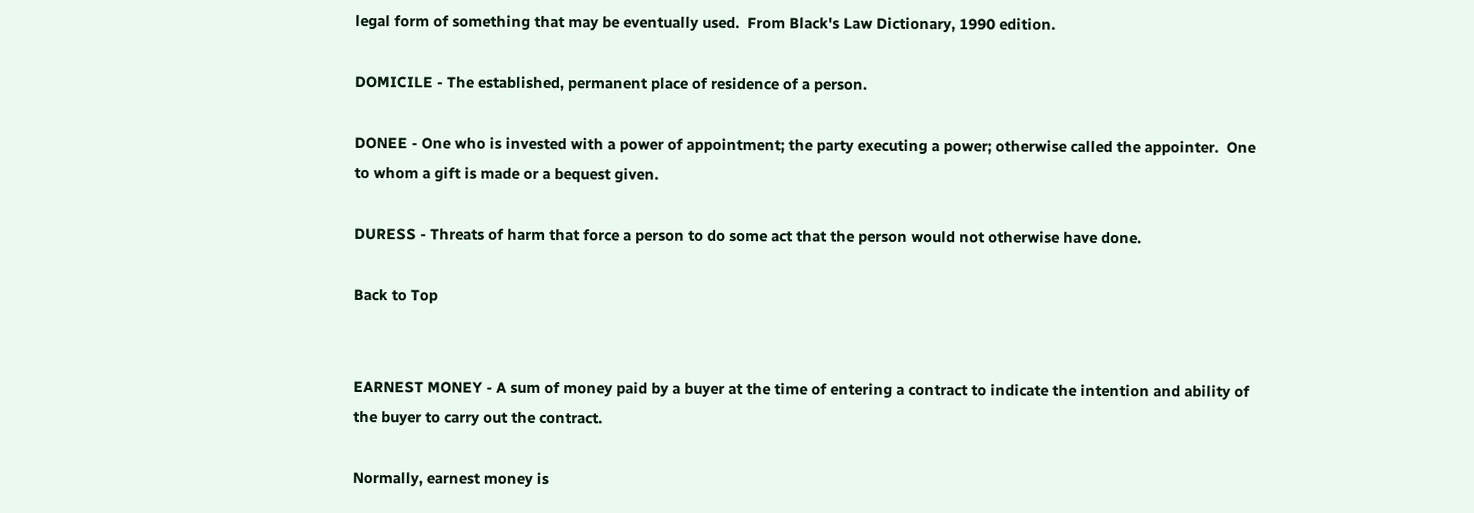legal form of something that may be eventually used.  From Black's Law Dictionary, 1990 edition.

DOMICILE - The established, permanent place of residence of a person.

DONEE - One who is invested with a power of appointment; the party executing a power; otherwise called the appointer.  One to whom a gift is made or a bequest given.

DURESS - Threats of harm that force a person to do some act that the person would not otherwise have done.

Back to Top


EARNEST MONEY - A sum of money paid by a buyer at the time of entering a contract to indicate the intention and ability of the buyer to carry out the contract.

Normally, earnest money is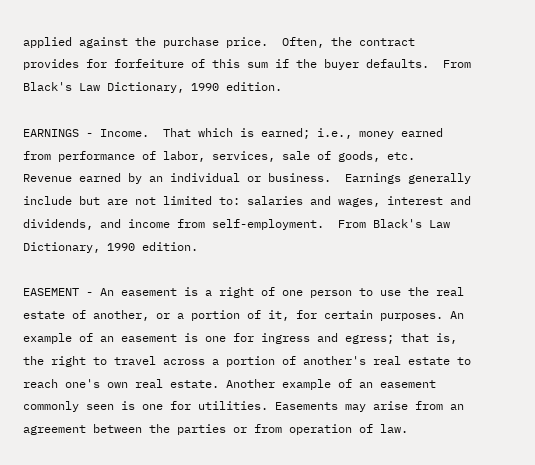applied against the purchase price.  Often, the contract provides for forfeiture of this sum if the buyer defaults.  From Black's Law Dictionary, 1990 edition.

EARNINGS - Income.  That which is earned; i.e., money earned from performance of labor, services, sale of goods, etc.  Revenue earned by an individual or business.  Earnings generally include but are not limited to: salaries and wages, interest and dividends, and income from self-employment.  From Black's Law Dictionary, 1990 edition.

EASEMENT - An easement is a right of one person to use the real estate of another, or a portion of it, for certain purposes. An example of an easement is one for ingress and egress; that is, the right to travel across a portion of another's real estate to reach one's own real estate. Another example of an easement commonly seen is one for utilities. Easements may arise from an agreement between the parties or from operation of law.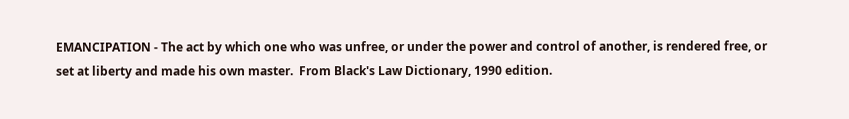EMANCIPATION - The act by which one who was unfree, or under the power and control of another, is rendered free, or set at liberty and made his own master.  From Black's Law Dictionary, 1990 edition.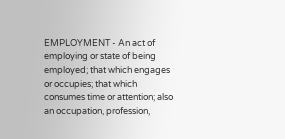EMPLOYMENT - An act of employing or state of being employed; that which engages or occupies; that which consumes time or attention; also an occupation, profession,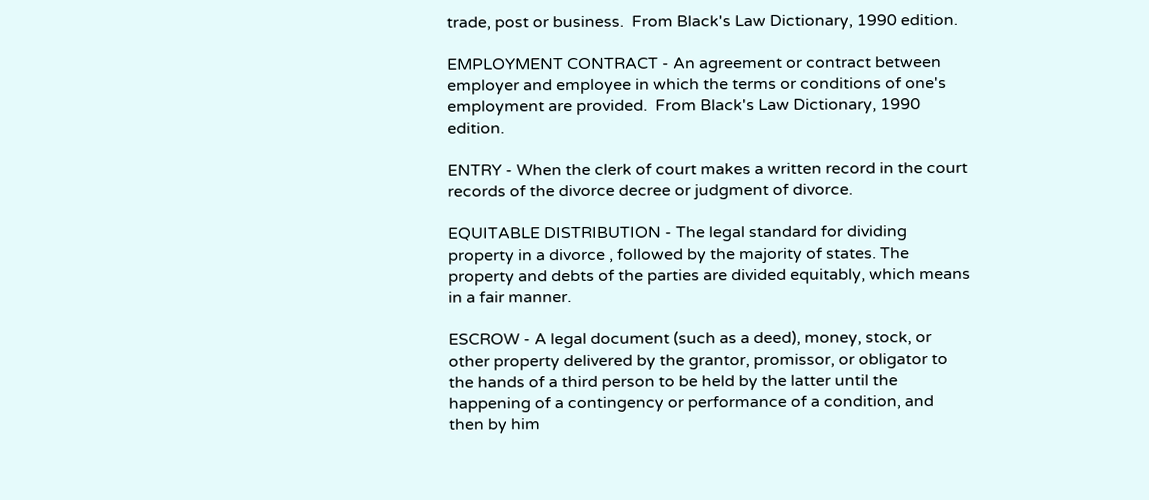trade, post or business.  From Black's Law Dictionary, 1990 edition.

EMPLOYMENT CONTRACT - An agreement or contract between employer and employee in which the terms or conditions of one's employment are provided.  From Black's Law Dictionary, 1990 edition.

ENTRY - When the clerk of court makes a written record in the court records of the divorce decree or judgment of divorce.

EQUITABLE DISTRIBUTION - The legal standard for dividing property in a divorce , followed by the majority of states. The property and debts of the parties are divided equitably, which means in a fair manner.

ESCROW - A legal document (such as a deed), money, stock, or other property delivered by the grantor, promissor, or obligator to the hands of a third person to be held by the latter until the happening of a contingency or performance of a condition, and then by him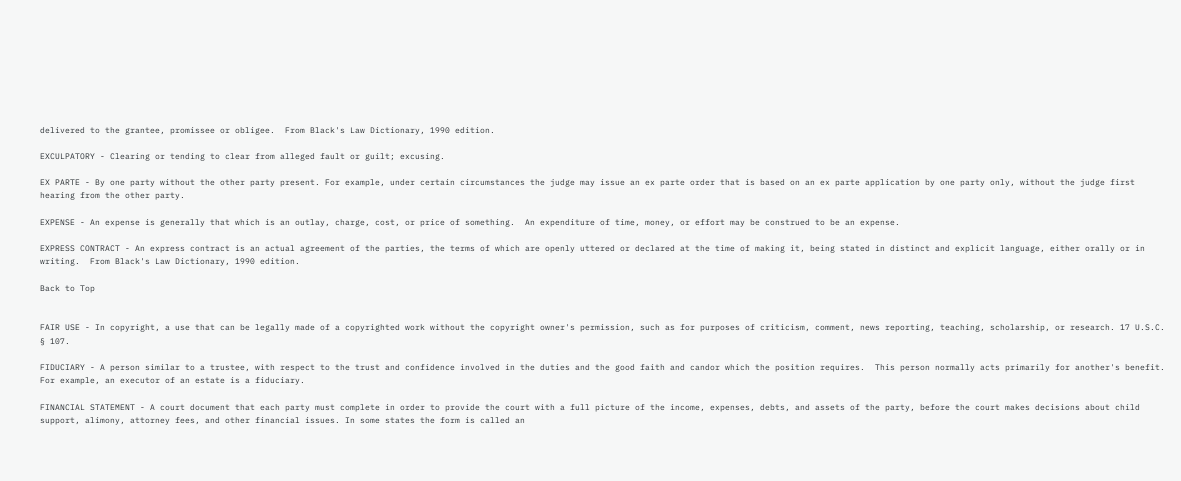delivered to the grantee, promissee or obligee.  From Black's Law Dictionary, 1990 edition.

EXCULPATORY - Clearing or tending to clear from alleged fault or guilt; excusing.

EX PARTE - By one party without the other party present. For example, under certain circumstances the judge may issue an ex parte order that is based on an ex parte application by one party only, without the judge first hearing from the other party.

EXPENSE - An expense is generally that which is an outlay, charge, cost, or price of something.  An expenditure of time, money, or effort may be construed to be an expense.

EXPRESS CONTRACT - An express contract is an actual agreement of the parties, the terms of which are openly uttered or declared at the time of making it, being stated in distinct and explicit language, either orally or in writing.  From Black's Law Dictionary, 1990 edition.

Back to Top


FAIR USE - In copyright, a use that can be legally made of a copyrighted work without the copyright owner's permission, such as for purposes of criticism, comment, news reporting, teaching, scholarship, or research. 17 U.S.C. § 107.

FIDUCIARY - A person similar to a trustee, with respect to the trust and confidence involved in the duties and the good faith and candor which the position requires.  This person normally acts primarily for another's benefit. For example, an executor of an estate is a fiduciary.

FINANCIAL STATEMENT - A court document that each party must complete in order to provide the court with a full picture of the income, expenses, debts, and assets of the party, before the court makes decisions about child support, alimony, attorney fees, and other financial issues. In some states the form is called an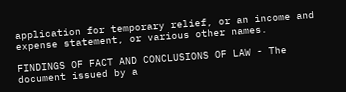application for temporary relief, or an income and expense statement, or various other names.

FINDINGS OF FACT AND CONCLUSIONS OF LAW - The document issued by a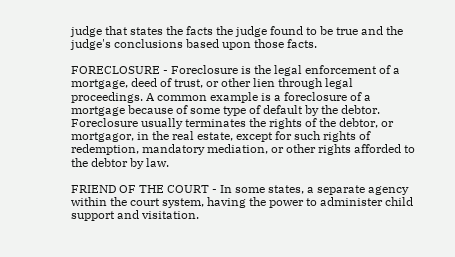judge that states the facts the judge found to be true and the judge's conclusions based upon those facts.

FORECLOSURE - Foreclosure is the legal enforcement of a mortgage, deed of trust, or other lien through legal proceedings. A common example is a foreclosure of a mortgage because of some type of default by the debtor. Foreclosure usually terminates the rights of the debtor, or mortgagor, in the real estate, except for such rights of redemption, mandatory mediation, or other rights afforded to the debtor by law.

FRIEND OF THE COURT - In some states, a separate agency within the court system, having the power to administer child support and visitation.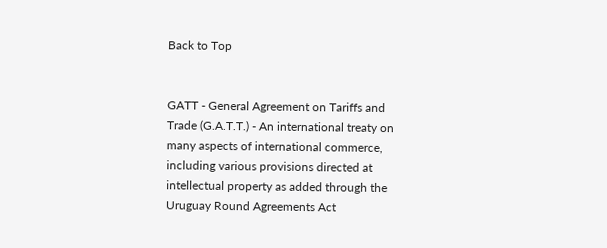Back to Top


GATT - General Agreement on Tariffs and Trade (G.A.T.T.) - An international treaty on many aspects of international commerce, including various provisions directed at intellectual property as added through the Uruguay Round Agreements Act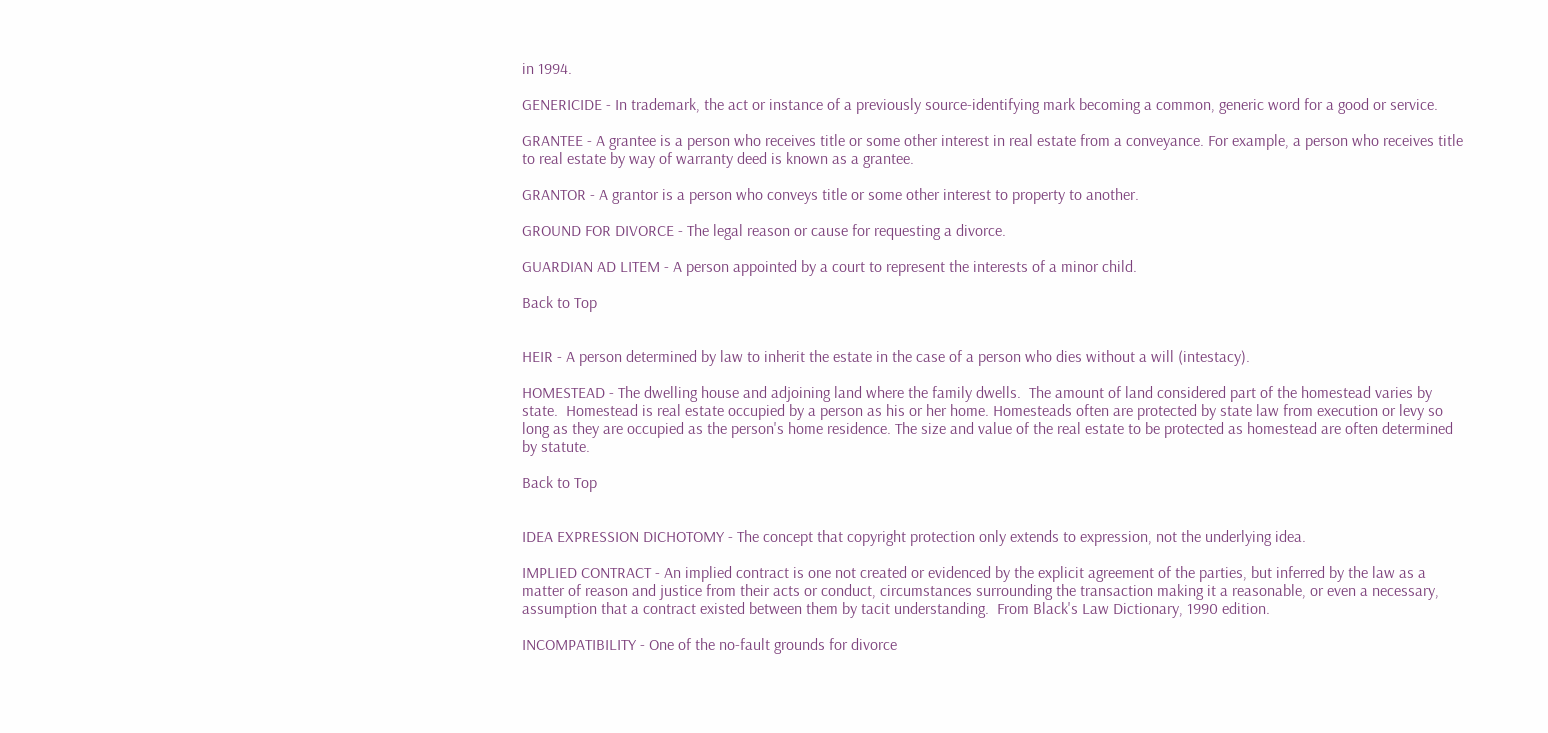in 1994.

GENERICIDE - In trademark, the act or instance of a previously source-identifying mark becoming a common, generic word for a good or service.

GRANTEE - A grantee is a person who receives title or some other interest in real estate from a conveyance. For example, a person who receives title to real estate by way of warranty deed is known as a grantee.

GRANTOR - A grantor is a person who conveys title or some other interest to property to another.

GROUND FOR DIVORCE - The legal reason or cause for requesting a divorce.

GUARDIAN AD LITEM - A person appointed by a court to represent the interests of a minor child.

Back to Top


HEIR - A person determined by law to inherit the estate in the case of a person who dies without a will (intestacy).

HOMESTEAD - The dwelling house and adjoining land where the family dwells.  The amount of land considered part of the homestead varies by state.  Homestead is real estate occupied by a person as his or her home. Homesteads often are protected by state law from execution or levy so long as they are occupied as the person's home residence. The size and value of the real estate to be protected as homestead are often determined by statute.

Back to Top


IDEA EXPRESSION DICHOTOMY - The concept that copyright protection only extends to expression, not the underlying idea.

IMPLIED CONTRACT - An implied contract is one not created or evidenced by the explicit agreement of the parties, but inferred by the law as a matter of reason and justice from their acts or conduct, circumstances surrounding the transaction making it a reasonable, or even a necessary, assumption that a contract existed between them by tacit understanding.  From Black's Law Dictionary, 1990 edition.

INCOMPATIBILITY - One of the no-fault grounds for divorce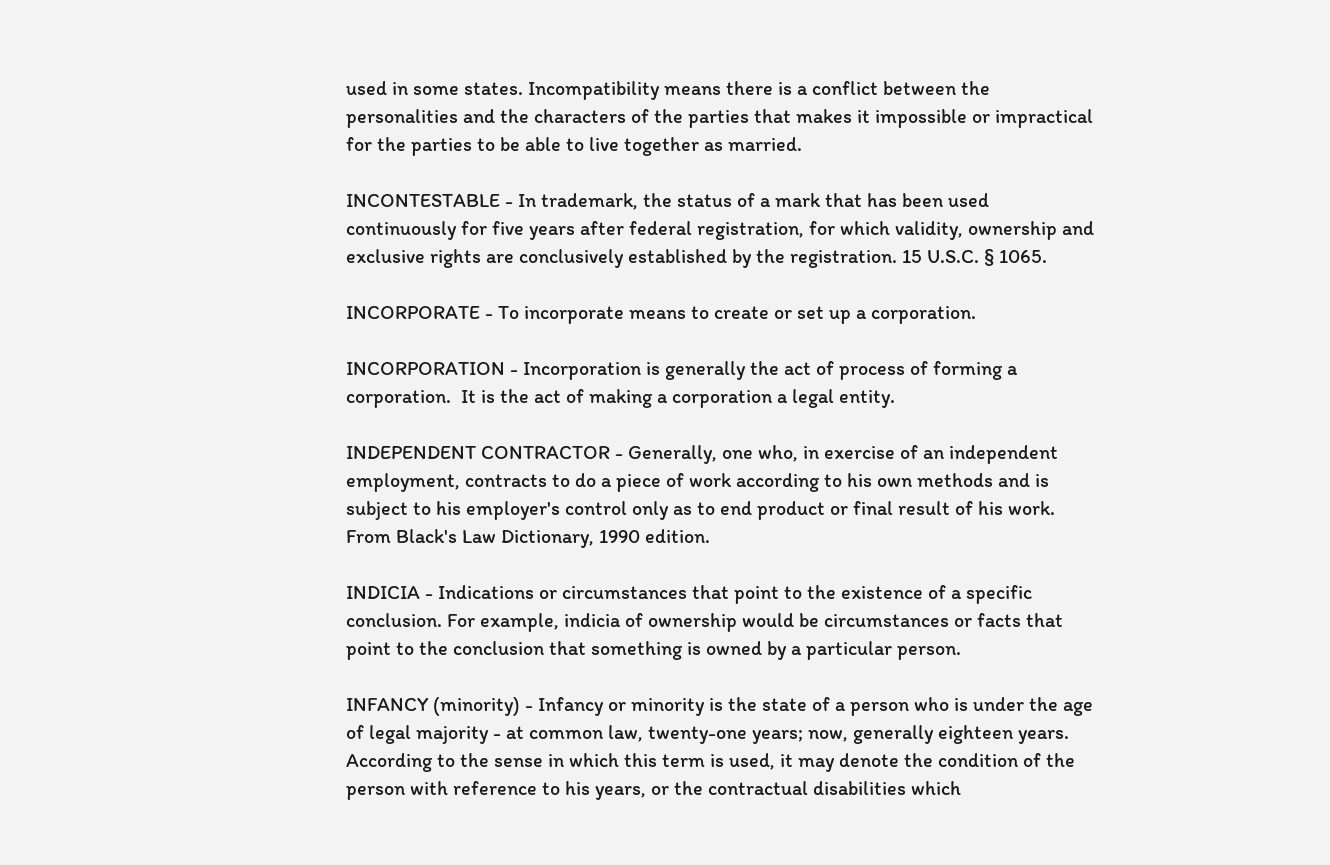used in some states. Incompatibility means there is a conflict between the personalities and the characters of the parties that makes it impossible or impractical for the parties to be able to live together as married.

INCONTESTABLE - In trademark, the status of a mark that has been used continuously for five years after federal registration, for which validity, ownership and exclusive rights are conclusively established by the registration. 15 U.S.C. § 1065.

INCORPORATE - To incorporate means to create or set up a corporation.

INCORPORATION - Incorporation is generally the act of process of forming a corporation.  It is the act of making a corporation a legal entity.

INDEPENDENT CONTRACTOR - Generally, one who, in exercise of an independent employment, contracts to do a piece of work according to his own methods and is subject to his employer's control only as to end product or final result of his work.  From Black's Law Dictionary, 1990 edition.

INDICIA - Indications or circumstances that point to the existence of a specific conclusion. For example, indicia of ownership would be circumstances or facts that point to the conclusion that something is owned by a particular person.

INFANCY (minority) - Infancy or minority is the state of a person who is under the age of legal majority - at common law, twenty-one years; now, generally eighteen years.  According to the sense in which this term is used, it may denote the condition of the person with reference to his years, or the contractual disabilities which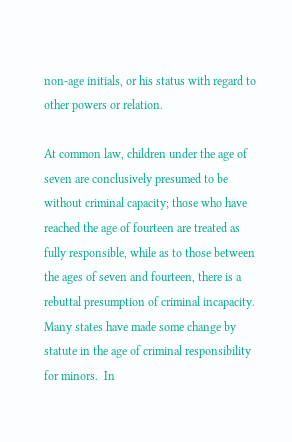non-age initials, or his status with regard to other powers or relation.

At common law, children under the age of seven are conclusively presumed to be without criminal capacity; those who have reached the age of fourteen are treated as fully responsible, while as to those between the ages of seven and fourteen, there is a rebuttal presumption of criminal incapacity.  Many states have made some change by statute in the age of criminal responsibility for minors.  In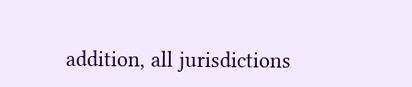addition, all jurisdictions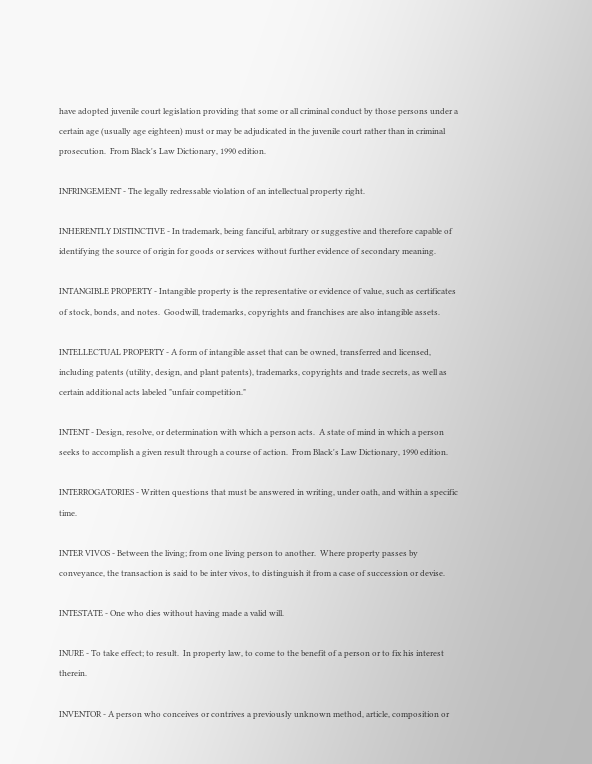have adopted juvenile court legislation providing that some or all criminal conduct by those persons under a certain age (usually age eighteen) must or may be adjudicated in the juvenile court rather than in criminal prosecution.  From Black's Law Dictionary, 1990 edition.

INFRINGEMENT - The legally redressable violation of an intellectual property right.

INHERENTLY DISTINCTIVE - In trademark, being fanciful, arbitrary or suggestive and therefore capable of identifying the source of origin for goods or services without further evidence of secondary meaning.

INTANGIBLE PROPERTY - Intangible property is the representative or evidence of value, such as certificates of stock, bonds, and notes.  Goodwill, trademarks, copyrights and franchises are also intangible assets.

INTELLECTUAL PROPERTY - A form of intangible asset that can be owned, transferred and licensed, including patents (utility, design, and plant patents), trademarks, copyrights and trade secrets, as well as certain additional acts labeled "unfair competition."

INTENT - Design, resolve, or determination with which a person acts.  A state of mind in which a person seeks to accomplish a given result through a course of action.  From Black's Law Dictionary, 1990 edition.

INTERROGATORIES - Written questions that must be answered in writing, under oath, and within a specific time.

INTER VIVOS - Between the living; from one living person to another.  Where property passes by conveyance, the transaction is said to be inter vivos, to distinguish it from a case of succession or devise.

INTESTATE - One who dies without having made a valid will.

INURE - To take effect; to result.  In property law, to come to the benefit of a person or to fix his interest therein.

INVENTOR - A person who conceives or contrives a previously unknown method, article, composition or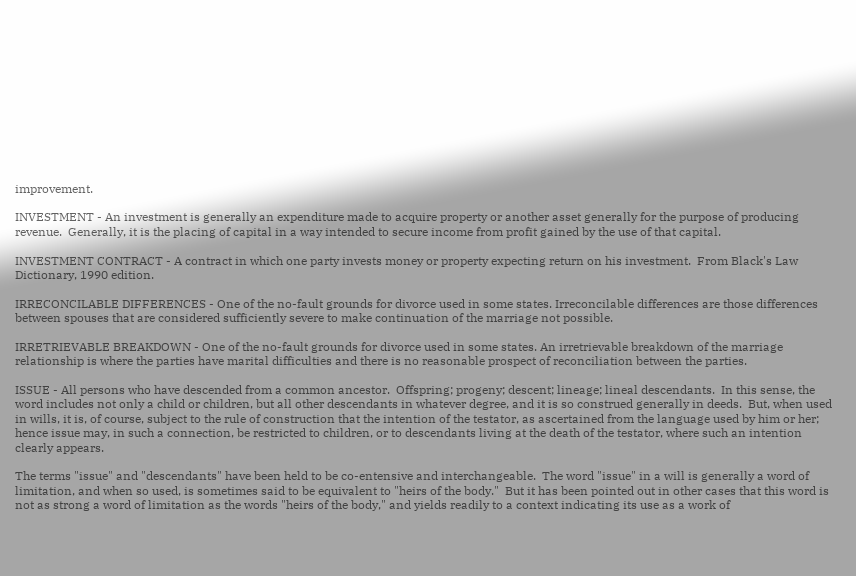improvement.

INVESTMENT - An investment is generally an expenditure made to acquire property or another asset generally for the purpose of producing revenue.  Generally, it is the placing of capital in a way intended to secure income from profit gained by the use of that capital.

INVESTMENT CONTRACT - A contract in which one party invests money or property expecting return on his investment.  From Black's Law Dictionary, 1990 edition.

IRRECONCILABLE DIFFERENCES - One of the no-fault grounds for divorce used in some states. Irreconcilable differences are those differences between spouses that are considered sufficiently severe to make continuation of the marriage not possible.

IRRETRIEVABLE BREAKDOWN - One of the no-fault grounds for divorce used in some states. An irretrievable breakdown of the marriage relationship is where the parties have marital difficulties and there is no reasonable prospect of reconciliation between the parties.

ISSUE - All persons who have descended from a common ancestor.  Offspring; progeny; descent; lineage; lineal descendants.  In this sense, the word includes not only a child or children, but all other descendants in whatever degree, and it is so construed generally in deeds.  But, when used in wills, it is, of course, subject to the rule of construction that the intention of the testator, as ascertained from the language used by him or her; hence issue may, in such a connection, be restricted to children, or to descendants living at the death of the testator, where such an intention clearly appears.

The terms "issue" and "descendants" have been held to be co-entensive and interchangeable.  The word "issue" in a will is generally a word of limitation, and when so used, is sometimes said to be equivalent to "heirs of the body."  But it has been pointed out in other cases that this word is not as strong a word of limitation as the words "heirs of the body," and yields readily to a context indicating its use as a work of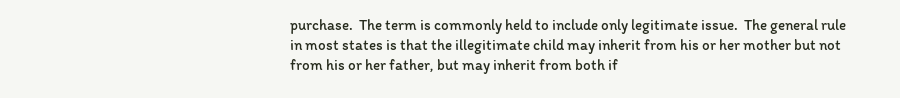purchase.  The term is commonly held to include only legitimate issue.  The general rule in most states is that the illegitimate child may inherit from his or her mother but not from his or her father, but may inherit from both if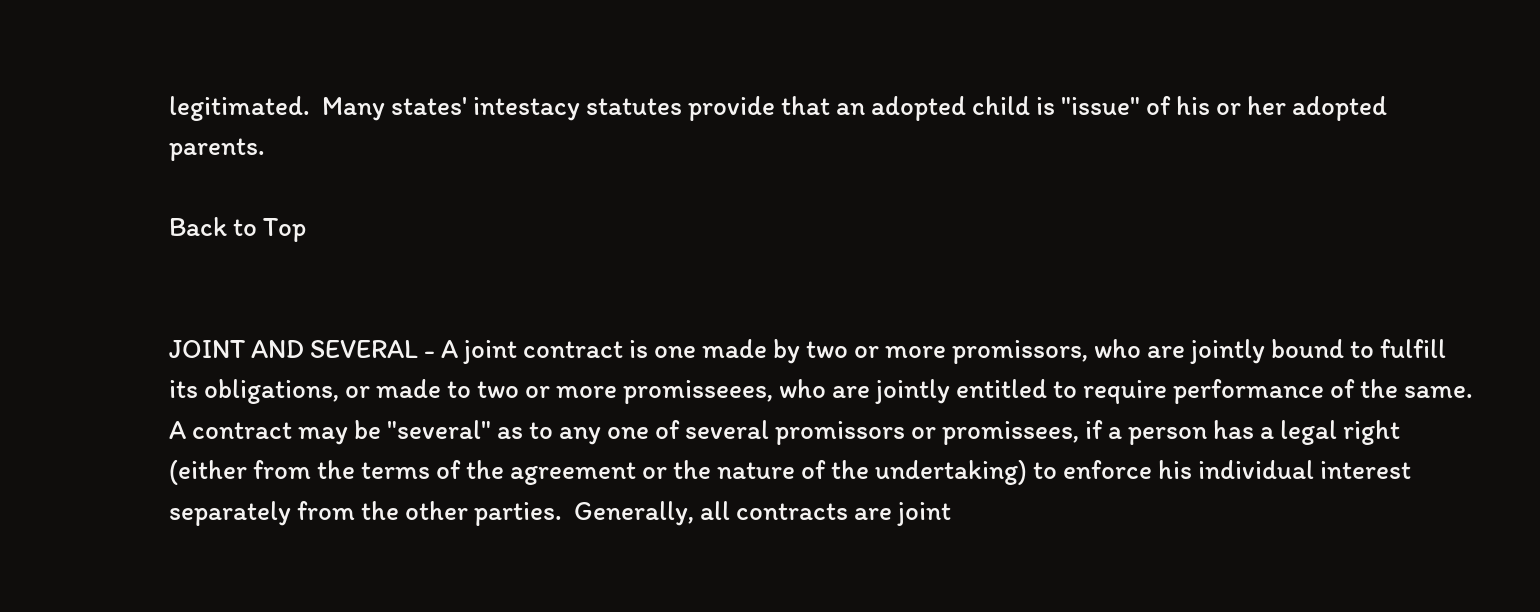legitimated.  Many states' intestacy statutes provide that an adopted child is "issue" of his or her adopted parents.

Back to Top


JOINT AND SEVERAL - A joint contract is one made by two or more promissors, who are jointly bound to fulfill its obligations, or made to two or more promisseees, who are jointly entitled to require performance of the same.  A contract may be "several" as to any one of several promissors or promissees, if a person has a legal right (either from the terms of the agreement or the nature of the undertaking) to enforce his individual interest separately from the other parties.  Generally, all contracts are joint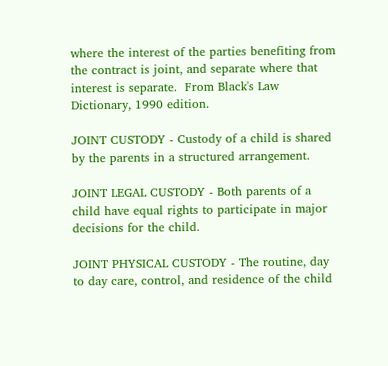where the interest of the parties benefiting from the contract is joint, and separate where that interest is separate.  From Black's Law Dictionary, 1990 edition.

JOINT CUSTODY - Custody of a child is shared by the parents in a structured arrangement.

JOINT LEGAL CUSTODY - Both parents of a child have equal rights to participate in major decisions for the child.

JOINT PHYSICAL CUSTODY - The routine, day to day care, control, and residence of the child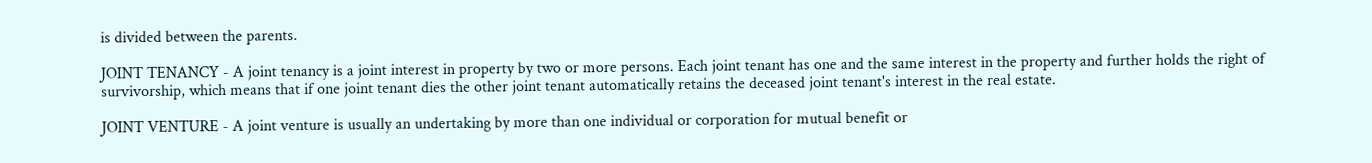is divided between the parents.

JOINT TENANCY - A joint tenancy is a joint interest in property by two or more persons. Each joint tenant has one and the same interest in the property and further holds the right of survivorship, which means that if one joint tenant dies the other joint tenant automatically retains the deceased joint tenant's interest in the real estate.

JOINT VENTURE - A joint venture is usually an undertaking by more than one individual or corporation for mutual benefit or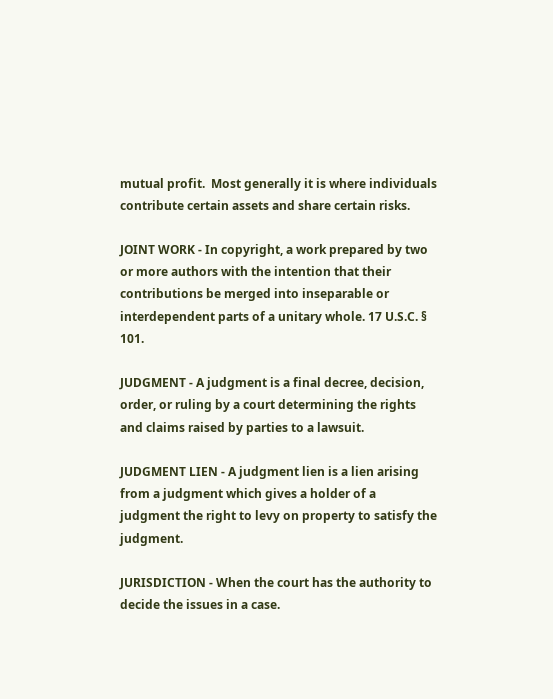mutual profit.  Most generally it is where individuals contribute certain assets and share certain risks.

JOINT WORK - In copyright, a work prepared by two or more authors with the intention that their contributions be merged into inseparable or interdependent parts of a unitary whole. 17 U.S.C. § 101.

JUDGMENT - A judgment is a final decree, decision, order, or ruling by a court determining the rights and claims raised by parties to a lawsuit.

JUDGMENT LIEN - A judgment lien is a lien arising from a judgment which gives a holder of a judgment the right to levy on property to satisfy the judgment.

JURISDICTION - When the court has the authority to decide the issues in a case.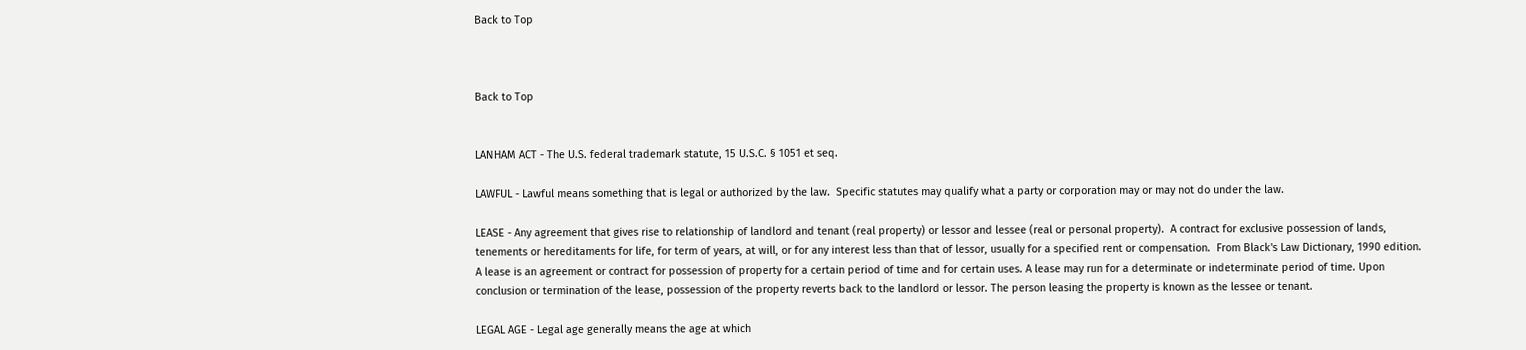Back to Top



Back to Top


LANHAM ACT - The U.S. federal trademark statute, 15 U.S.C. § 1051 et seq.

LAWFUL - Lawful means something that is legal or authorized by the law.  Specific statutes may qualify what a party or corporation may or may not do under the law.

LEASE - Any agreement that gives rise to relationship of landlord and tenant (real property) or lessor and lessee (real or personal property).  A contract for exclusive possession of lands, tenements or hereditaments for life, for term of years, at will, or for any interest less than that of lessor, usually for a specified rent or compensation.  From Black's Law Dictionary, 1990 edition.  A lease is an agreement or contract for possession of property for a certain period of time and for certain uses. A lease may run for a determinate or indeterminate period of time. Upon conclusion or termination of the lease, possession of the property reverts back to the landlord or lessor. The person leasing the property is known as the lessee or tenant.

LEGAL AGE - Legal age generally means the age at which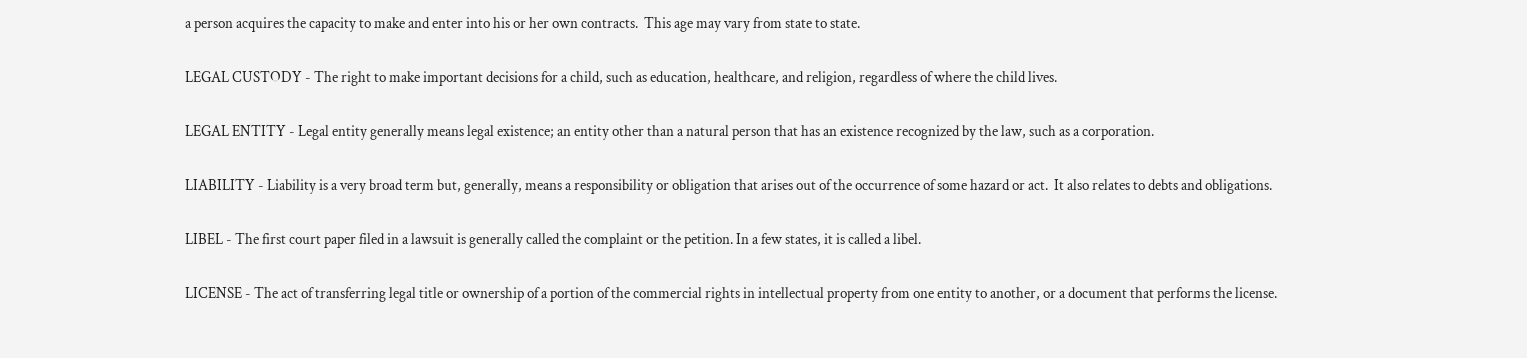a person acquires the capacity to make and enter into his or her own contracts.  This age may vary from state to state.

LEGAL CUSTODY - The right to make important decisions for a child, such as education, healthcare, and religion, regardless of where the child lives.

LEGAL ENTITY - Legal entity generally means legal existence; an entity other than a natural person that has an existence recognized by the law, such as a corporation.

LIABILITY - Liability is a very broad term but, generally, means a responsibility or obligation that arises out of the occurrence of some hazard or act.  It also relates to debts and obligations.

LIBEL - The first court paper filed in a lawsuit is generally called the complaint or the petition. In a few states, it is called a libel.

LICENSE - The act of transferring legal title or ownership of a portion of the commercial rights in intellectual property from one entity to another, or a document that performs the license.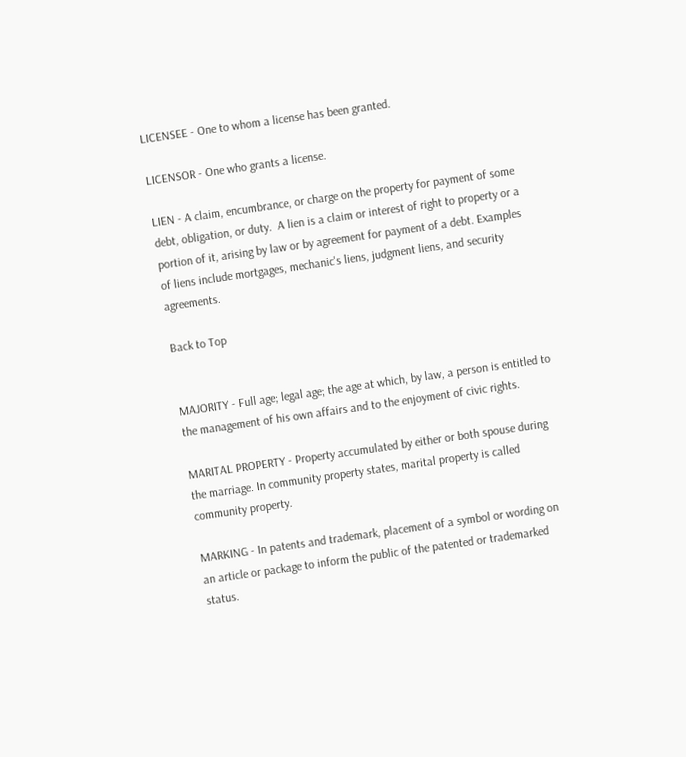LICENSEE - One to whom a license has been granted.

LICENSOR - One who grants a license.

LIEN - A claim, encumbrance, or charge on the property for payment of some debt, obligation, or duty.  A lien is a claim or interest of right to property or a portion of it, arising by law or by agreement for payment of a debt. Examples of liens include mortgages, mechanic's liens, judgment liens, and security agreements.

Back to Top


MAJORITY - Full age; legal age; the age at which, by law, a person is entitled to the management of his own affairs and to the enjoyment of civic rights.

MARITAL PROPERTY - Property accumulated by either or both spouse during the marriage. In community property states, marital property is called community property.

MARKING - In patents and trademark, placement of a symbol or wording on an article or package to inform the public of the patented or trademarked status.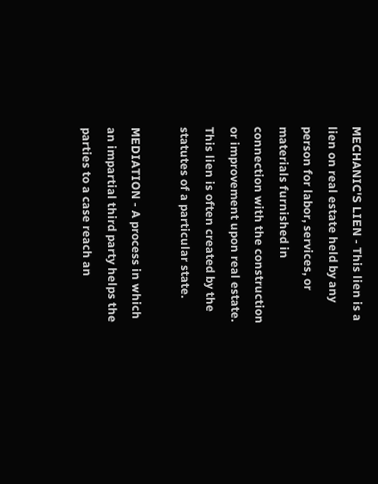MECHANIC'S LIEN - This lien is a lien on real estate held by any person for labor, services, or materials furnished in connection with the construction or improvement upon real estate. This lien is often created by the statutes of a particular state.

MEDIATION - A process in which an impartial third party helps the parties to a case reach an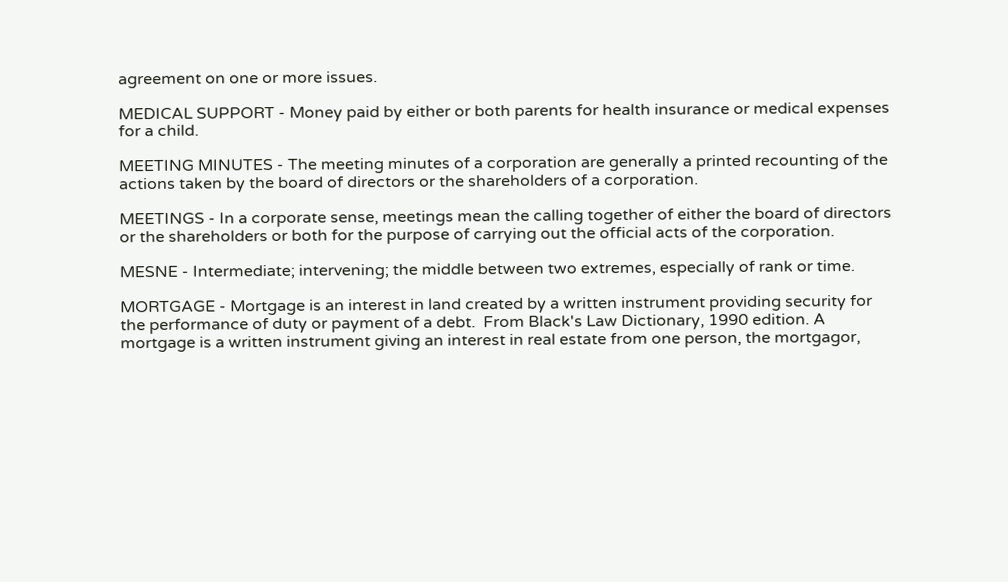agreement on one or more issues.

MEDICAL SUPPORT - Money paid by either or both parents for health insurance or medical expenses for a child.

MEETING MINUTES - The meeting minutes of a corporation are generally a printed recounting of the actions taken by the board of directors or the shareholders of a corporation.

MEETINGS - In a corporate sense, meetings mean the calling together of either the board of directors or the shareholders or both for the purpose of carrying out the official acts of the corporation.

MESNE - Intermediate; intervening; the middle between two extremes, especially of rank or time.

MORTGAGE - Mortgage is an interest in land created by a written instrument providing security for the performance of duty or payment of a debt.  From Black's Law Dictionary, 1990 edition. A mortgage is a written instrument giving an interest in real estate from one person, the mortgagor,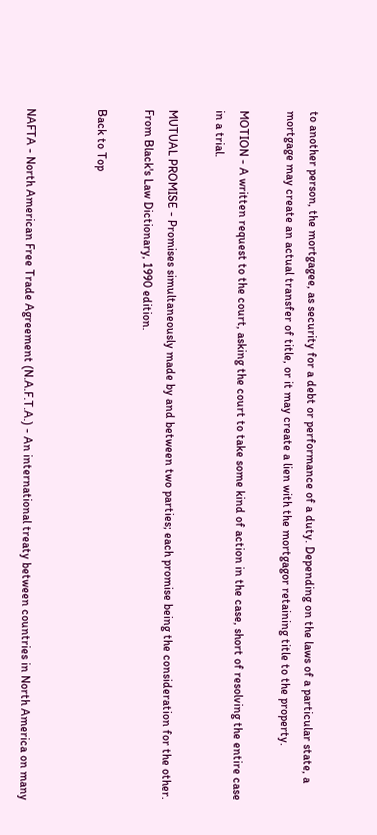to another person, the mortgagee, as security for a debt or performance of a duty. Depending on the laws of a particular state, a mortgage may create an actual transfer of title, or it may create a lien with the mortgagor retaining title to the property.

MOTION - A written request to the court, asking the court to take some kind of action in the case, short of resolving the entire case in a trial.

MUTUAL PROMISE - Promises simultaneously made by and between two parties; each promise being the consideration for the other. From Black's Law Dictionary, 1990 edition.

Back to Top


NAFTA - North American Free Trade Agreement (N.A.F.T.A.) - An international treaty between countries in North America on many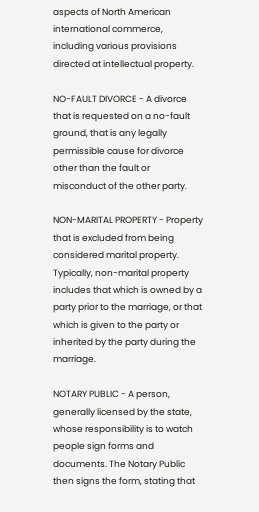aspects of North American international commerce, including various provisions directed at intellectual property.

NO-FAULT DIVORCE - A divorce that is requested on a no-fault ground, that is any legally permissible cause for divorce other than the fault or misconduct of the other party.

NON-MARITAL PROPERTY - Property that is excluded from being considered marital property. Typically, non-marital property includes that which is owned by a party prior to the marriage, or that which is given to the party or inherited by the party during the marriage.

NOTARY PUBLIC - A person, generally licensed by the state, whose responsibility is to watch people sign forms and documents. The Notary Public then signs the form, stating that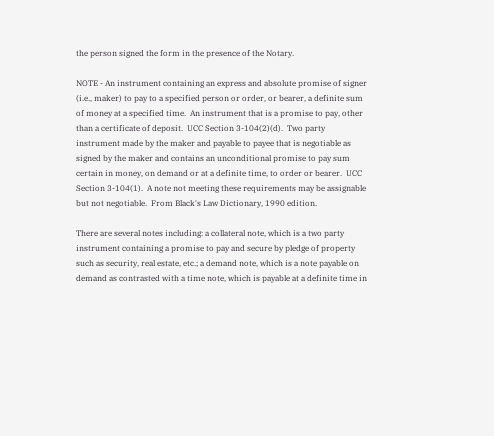the person signed the form in the presence of the Notary.

NOTE - An instrument containing an express and absolute promise of signer (i.e., maker) to pay to a specified person or order, or bearer, a definite sum of money at a specified time.  An instrument that is a promise to pay, other than a certificate of deposit.  UCC Section 3-104(2)(d).  Two party instrument made by the maker and payable to payee that is negotiable as signed by the maker and contains an unconditional promise to pay sum certain in money, on demand or at a definite time, to order or bearer.  UCC Section 3-104(1).  A note not meeting these requirements may be assignable but not negotiable.  From Black's Law Dictionary, 1990 edition.

There are several notes including: a collateral note, which is a two party instrument containing a promise to pay and secure by pledge of property such as security, real estate, etc.; a demand note, which is a note payable on demand as contrasted with a time note, which is payable at a definite time in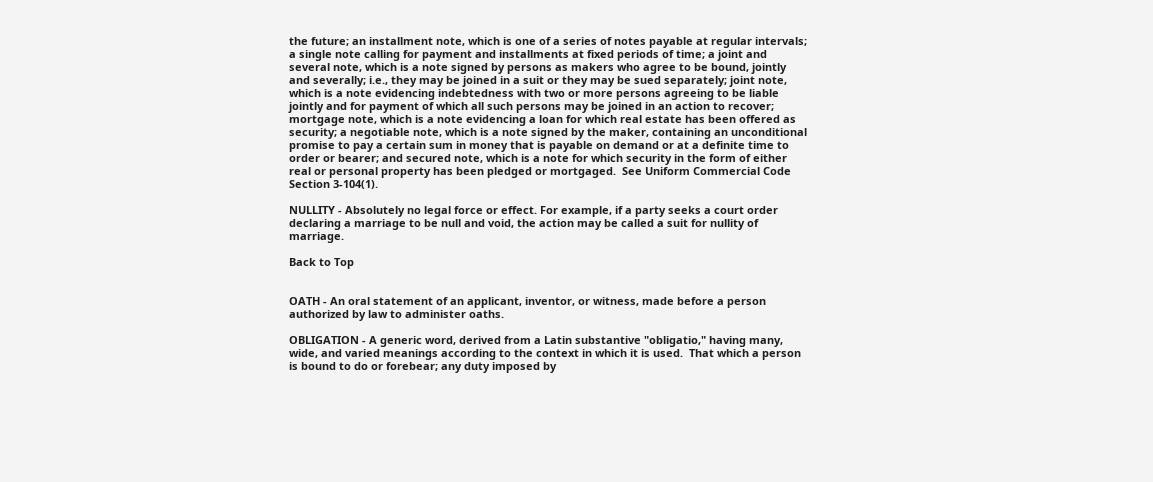the future; an installment note, which is one of a series of notes payable at regular intervals; a single note calling for payment and installments at fixed periods of time; a joint and several note, which is a note signed by persons as makers who agree to be bound, jointly and severally; i.e., they may be joined in a suit or they may be sued separately; joint note, which is a note evidencing indebtedness with two or more persons agreeing to be liable jointly and for payment of which all such persons may be joined in an action to recover; mortgage note, which is a note evidencing a loan for which real estate has been offered as security; a negotiable note, which is a note signed by the maker, containing an unconditional promise to pay a certain sum in money that is payable on demand or at a definite time to order or bearer; and secured note, which is a note for which security in the form of either real or personal property has been pledged or mortgaged.  See Uniform Commercial Code Section 3-104(1).

NULLITY - Absolutely no legal force or effect. For example, if a party seeks a court order declaring a marriage to be null and void, the action may be called a suit for nullity of marriage.

Back to Top


OATH - An oral statement of an applicant, inventor, or witness, made before a person authorized by law to administer oaths.

OBLIGATION - A generic word, derived from a Latin substantive "obligatio," having many, wide, and varied meanings according to the context in which it is used.  That which a person is bound to do or forebear; any duty imposed by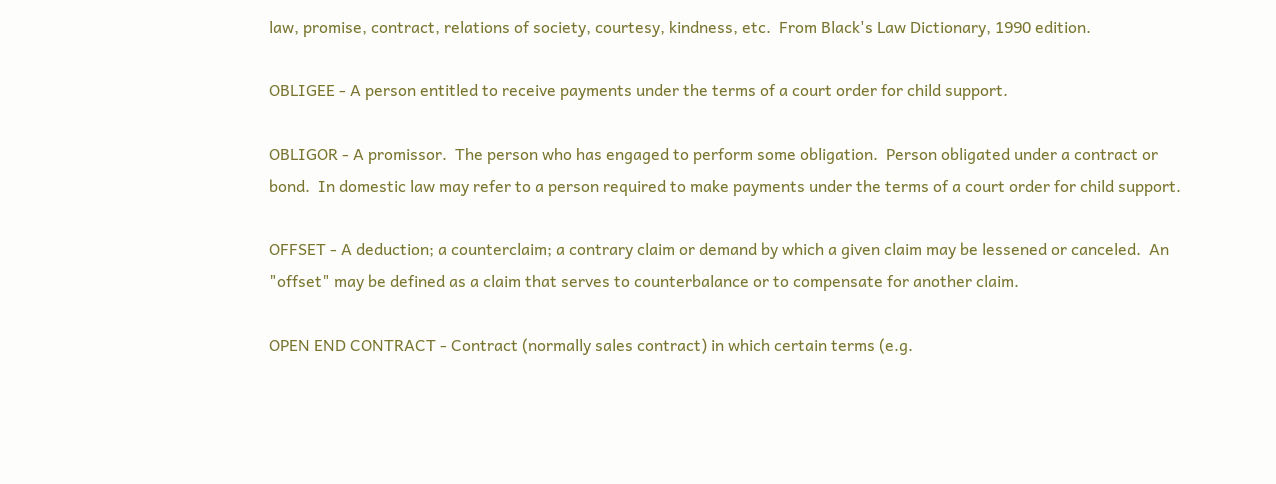law, promise, contract, relations of society, courtesy, kindness, etc.  From Black's Law Dictionary, 1990 edition.

OBLIGEE - A person entitled to receive payments under the terms of a court order for child support.

OBLIGOR - A promissor.  The person who has engaged to perform some obligation.  Person obligated under a contract or bond.  In domestic law may refer to a person required to make payments under the terms of a court order for child support.

OFFSET - A deduction; a counterclaim; a contrary claim or demand by which a given claim may be lessened or canceled.  An "offset" may be defined as a claim that serves to counterbalance or to compensate for another claim.

OPEN END CONTRACT - Contract (normally sales contract) in which certain terms (e.g.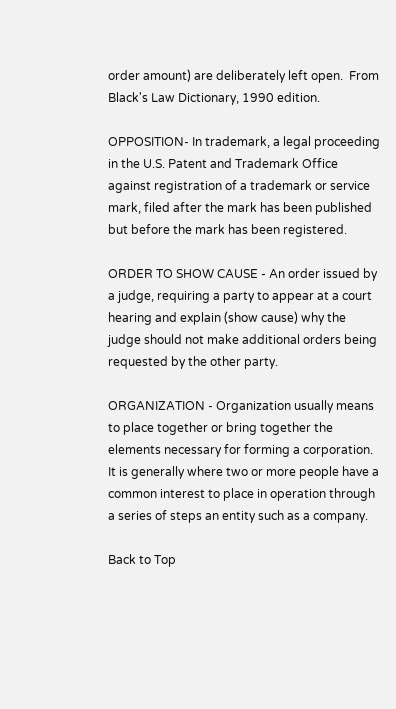order amount) are deliberately left open.  From Black's Law Dictionary, 1990 edition.

OPPOSITION- In trademark, a legal proceeding in the U.S. Patent and Trademark Office against registration of a trademark or service mark, filed after the mark has been published but before the mark has been registered.

ORDER TO SHOW CAUSE - An order issued by a judge, requiring a party to appear at a court hearing and explain (show cause) why the judge should not make additional orders being requested by the other party.

ORGANIZATION - Organization usually means to place together or bring together the elements necessary for forming a corporation.  It is generally where two or more people have a common interest to place in operation through a series of steps an entity such as a company.

Back to Top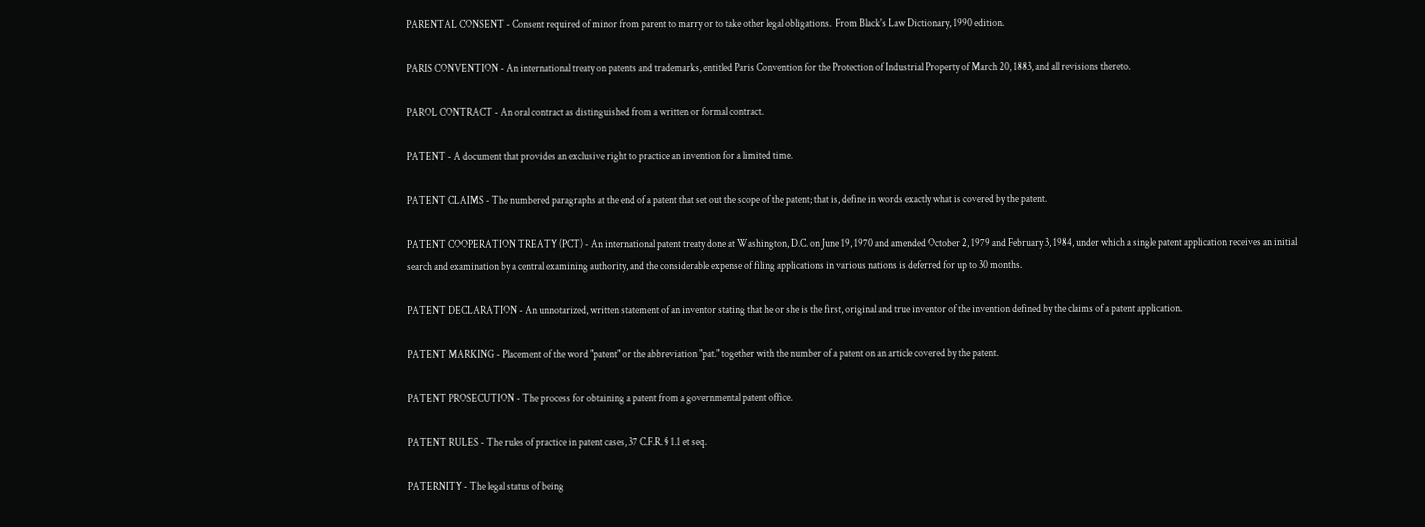PARENTAL CONSENT - Consent required of minor from parent to marry or to take other legal obligations.  From Black's Law Dictionary, 1990 edition.

PARIS CONVENTION - An international treaty on patents and trademarks, entitled Paris Convention for the Protection of Industrial Property of March 20, 1883, and all revisions thereto.

PAROL CONTRACT - An oral contract as distinguished from a written or formal contract.

PATENT - A document that provides an exclusive right to practice an invention for a limited time.

PATENT CLAIMS - The numbered paragraphs at the end of a patent that set out the scope of the patent; that is, define in words exactly what is covered by the patent.

PATENT COOPERATION TREATY (PCT) - An international patent treaty done at Washington, D.C. on June 19, 1970 and amended October 2, 1979 and February 3, 1984, under which a single patent application receives an initial search and examination by a central examining authority, and the considerable expense of filing applications in various nations is deferred for up to 30 months.

PATENT DECLARATION - An unnotarized, written statement of an inventor stating that he or she is the first, original and true inventor of the invention defined by the claims of a patent application.

PATENT MARKING - Placement of the word "patent" or the abbreviation "pat." together with the number of a patent on an article covered by the patent.

PATENT PROSECUTION - The process for obtaining a patent from a governmental patent office.

PATENT RULES - The rules of practice in patent cases, 37 C.F.R. § 1.1 et seq.

PATERNITY - The legal status of being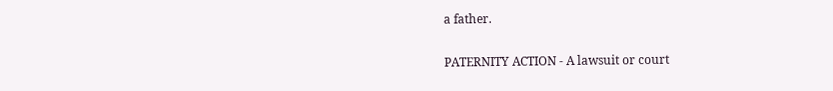a father.

PATERNITY ACTION - A lawsuit or court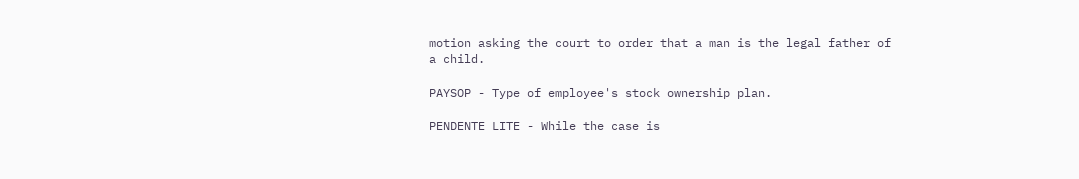motion asking the court to order that a man is the legal father of a child.

PAYSOP - Type of employee's stock ownership plan.

PENDENTE LITE - While the case is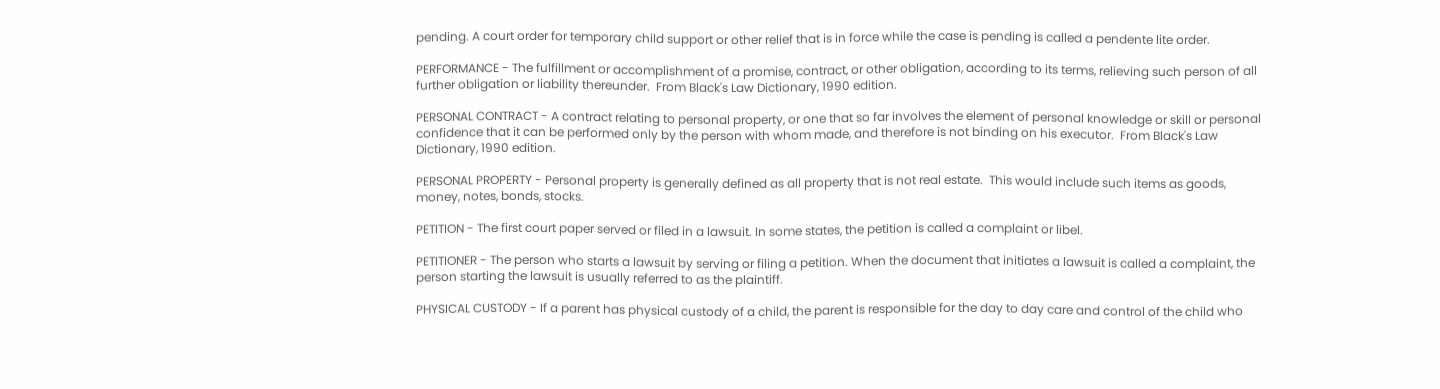pending. A court order for temporary child support or other relief that is in force while the case is pending is called a pendente lite order.

PERFORMANCE - The fulfillment or accomplishment of a promise, contract, or other obligation, according to its terms, relieving such person of all further obligation or liability thereunder.  From Black's Law Dictionary, 1990 edition.

PERSONAL CONTRACT - A contract relating to personal property, or one that so far involves the element of personal knowledge or skill or personal confidence that it can be performed only by the person with whom made, and therefore is not binding on his executor.  From Black's Law Dictionary, 1990 edition.

PERSONAL PROPERTY - Personal property is generally defined as all property that is not real estate.  This would include such items as goods, money, notes, bonds, stocks.

PETITION - The first court paper served or filed in a lawsuit. In some states, the petition is called a complaint or libel.

PETITIONER - The person who starts a lawsuit by serving or filing a petition. When the document that initiates a lawsuit is called a complaint, the person starting the lawsuit is usually referred to as the plaintiff.

PHYSICAL CUSTODY - If a parent has physical custody of a child, the parent is responsible for the day to day care and control of the child who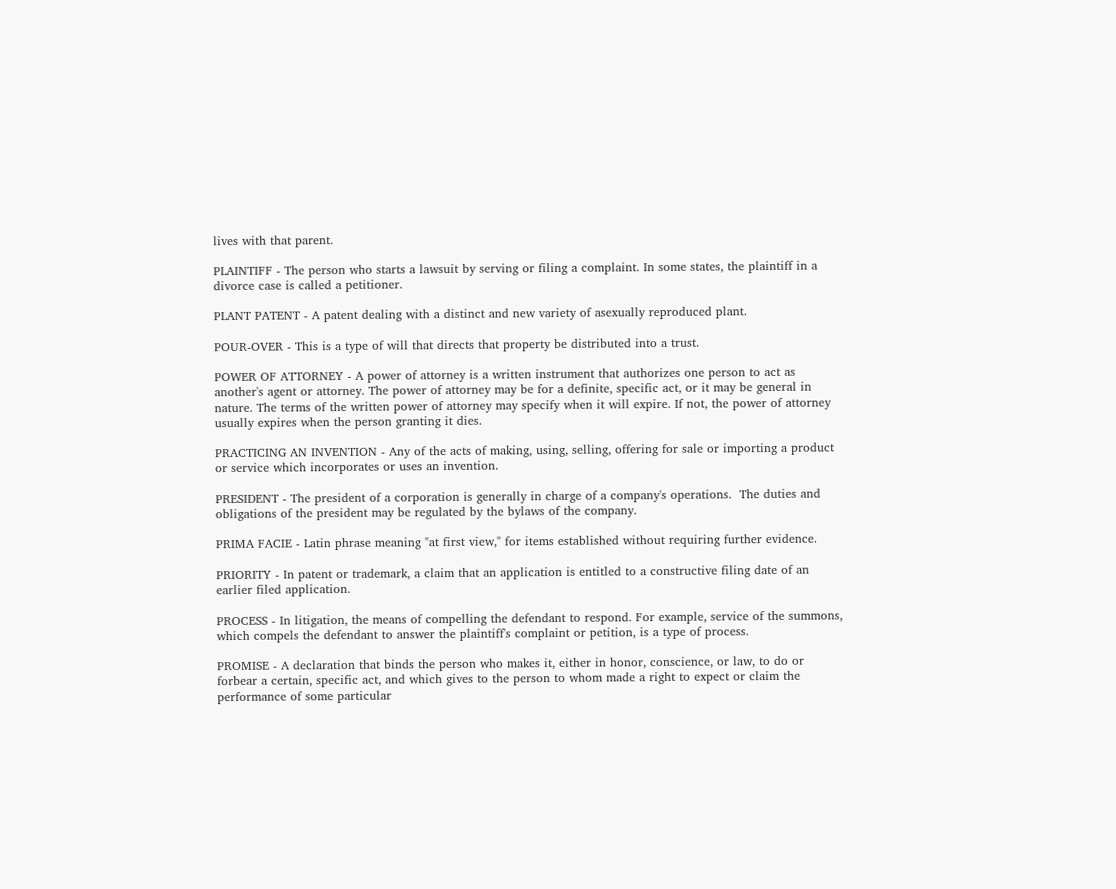lives with that parent.

PLAINTIFF - The person who starts a lawsuit by serving or filing a complaint. In some states, the plaintiff in a divorce case is called a petitioner.

PLANT PATENT - A patent dealing with a distinct and new variety of asexually reproduced plant.

POUR-OVER - This is a type of will that directs that property be distributed into a trust.

POWER OF ATTORNEY - A power of attorney is a written instrument that authorizes one person to act as another's agent or attorney. The power of attorney may be for a definite, specific act, or it may be general in nature. The terms of the written power of attorney may specify when it will expire. If not, the power of attorney usually expires when the person granting it dies.

PRACTICING AN INVENTION - Any of the acts of making, using, selling, offering for sale or importing a product or service which incorporates or uses an invention.

PRESIDENT - The president of a corporation is generally in charge of a company's operations.  The duties and obligations of the president may be regulated by the bylaws of the company.

PRIMA FACIE - Latin phrase meaning "at first view," for items established without requiring further evidence.

PRIORITY - In patent or trademark, a claim that an application is entitled to a constructive filing date of an earlier filed application.

PROCESS - In litigation, the means of compelling the defendant to respond. For example, service of the summons, which compels the defendant to answer the plaintiff's complaint or petition, is a type of process.

PROMISE - A declaration that binds the person who makes it, either in honor, conscience, or law, to do or forbear a certain, specific act, and which gives to the person to whom made a right to expect or claim the performance of some particular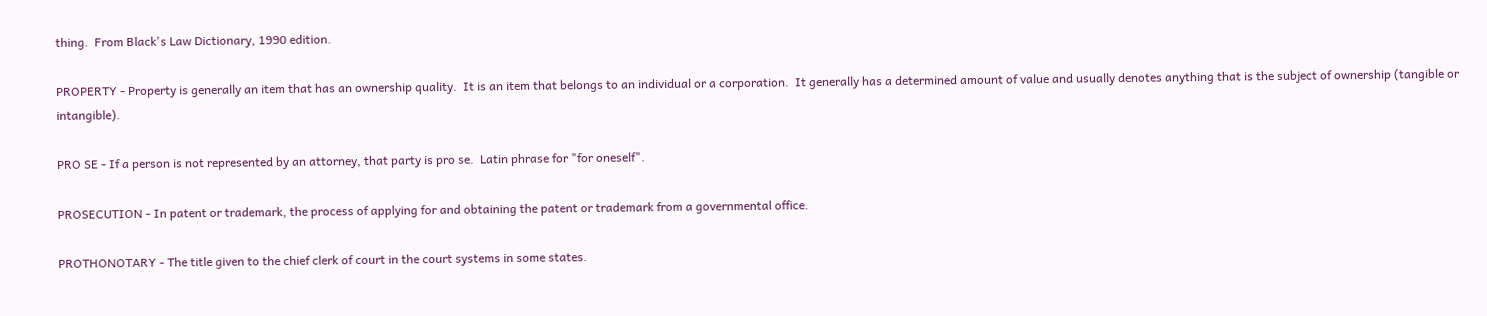thing.  From Black's Law Dictionary, 1990 edition.

PROPERTY - Property is generally an item that has an ownership quality.  It is an item that belongs to an individual or a corporation.  It generally has a determined amount of value and usually denotes anything that is the subject of ownership (tangible or intangible).

PRO SE - If a person is not represented by an attorney, that party is pro se.  Latin phrase for "for oneself".

PROSECUTION - In patent or trademark, the process of applying for and obtaining the patent or trademark from a governmental office.

PROTHONOTARY - The title given to the chief clerk of court in the court systems in some states.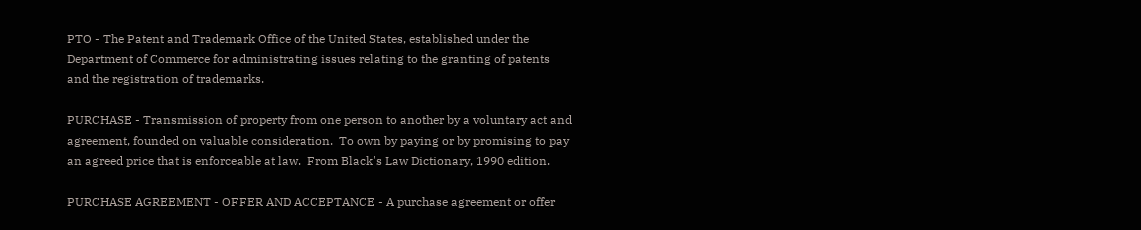PTO - The Patent and Trademark Office of the United States, established under the Department of Commerce for administrating issues relating to the granting of patents and the registration of trademarks.

PURCHASE - Transmission of property from one person to another by a voluntary act and agreement, founded on valuable consideration.  To own by paying or by promising to pay an agreed price that is enforceable at law.  From Black's Law Dictionary, 1990 edition.

PURCHASE AGREEMENT - OFFER AND ACCEPTANCE - A purchase agreement or offer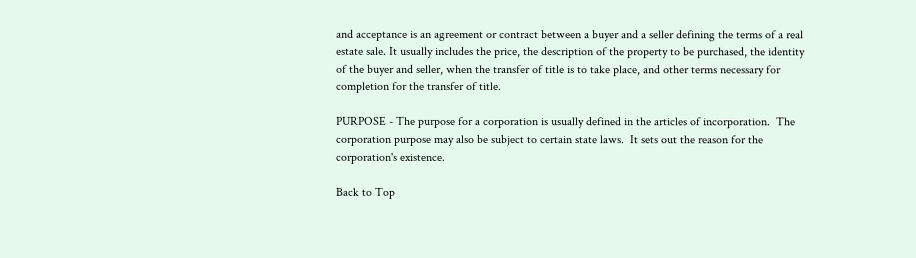and acceptance is an agreement or contract between a buyer and a seller defining the terms of a real estate sale. It usually includes the price, the description of the property to be purchased, the identity of the buyer and seller, when the transfer of title is to take place, and other terms necessary for completion for the transfer of title.

PURPOSE - The purpose for a corporation is usually defined in the articles of incorporation.  The corporation purpose may also be subject to certain state laws.  It sets out the reason for the corporation's existence.

Back to Top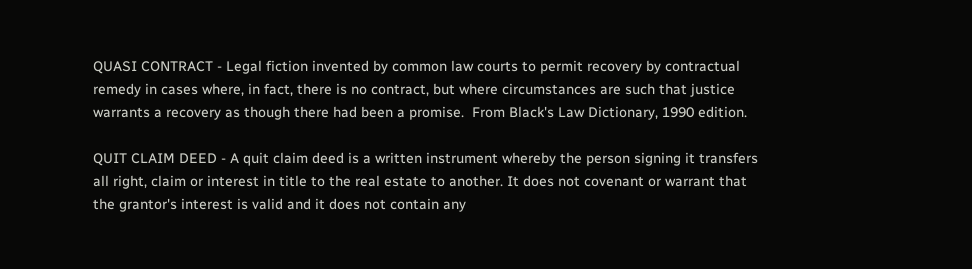QUASI CONTRACT - Legal fiction invented by common law courts to permit recovery by contractual remedy in cases where, in fact, there is no contract, but where circumstances are such that justice warrants a recovery as though there had been a promise.  From Black's Law Dictionary, 1990 edition.

QUIT CLAIM DEED - A quit claim deed is a written instrument whereby the person signing it transfers all right, claim or interest in title to the real estate to another. It does not covenant or warrant that the grantor's interest is valid and it does not contain any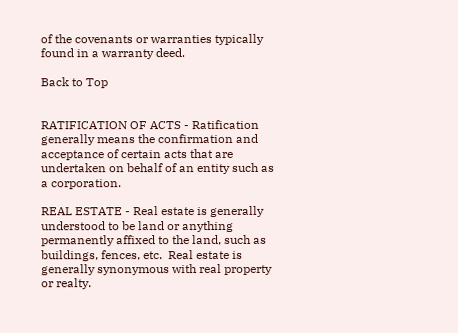of the covenants or warranties typically found in a warranty deed.

Back to Top


RATIFICATION OF ACTS - Ratification generally means the confirmation and acceptance of certain acts that are undertaken on behalf of an entity such as a corporation.

REAL ESTATE - Real estate is generally understood to be land or anything permanently affixed to the land, such as buildings, fences, etc.  Real estate is generally synonymous with real property or realty.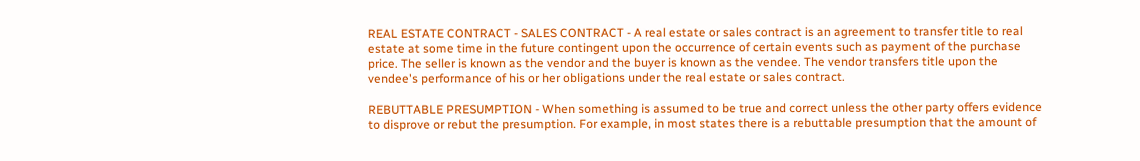REAL ESTATE CONTRACT - SALES CONTRACT - A real estate or sales contract is an agreement to transfer title to real estate at some time in the future contingent upon the occurrence of certain events such as payment of the purchase price. The seller is known as the vendor and the buyer is known as the vendee. The vendor transfers title upon the vendee's performance of his or her obligations under the real estate or sales contract.

REBUTTABLE PRESUMPTION - When something is assumed to be true and correct unless the other party offers evidence to disprove or rebut the presumption. For example, in most states there is a rebuttable presumption that the amount of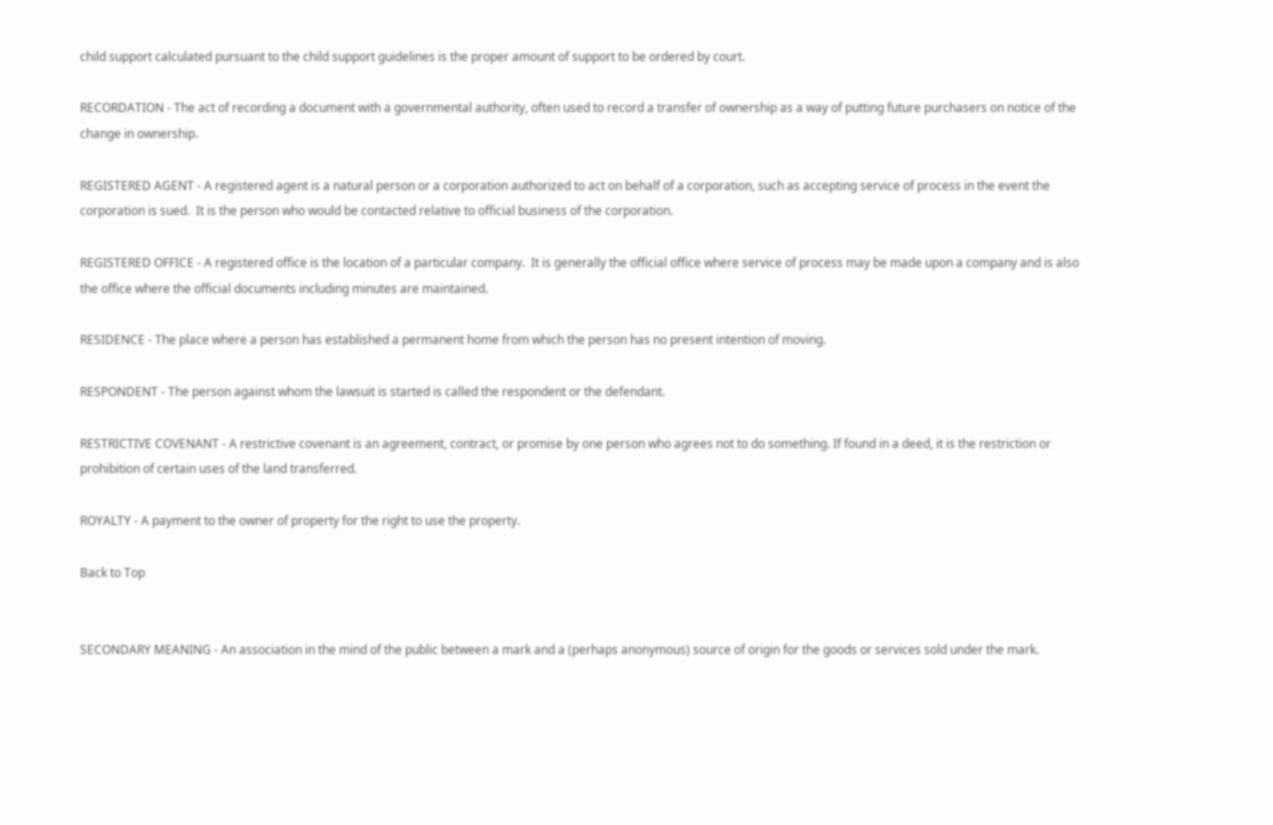child support calculated pursuant to the child support guidelines is the proper amount of support to be ordered by court.

RECORDATION - The act of recording a document with a governmental authority, often used to record a transfer of ownership as a way of putting future purchasers on notice of the change in ownership.

REGISTERED AGENT - A registered agent is a natural person or a corporation authorized to act on behalf of a corporation, such as accepting service of process in the event the corporation is sued.  It is the person who would be contacted relative to official business of the corporation.

REGISTERED OFFICE - A registered office is the location of a particular company.  It is generally the official office where service of process may be made upon a company and is also the office where the official documents including minutes are maintained.

RESIDENCE - The place where a person has established a permanent home from which the person has no present intention of moving.

RESPONDENT - The person against whom the lawsuit is started is called the respondent or the defendant.

RESTRICTIVE COVENANT - A restrictive covenant is an agreement, contract, or promise by one person who agrees not to do something. If found in a deed, it is the restriction or prohibition of certain uses of the land transferred.

ROYALTY - A payment to the owner of property for the right to use the property.

Back to Top


SECONDARY MEANING - An association in the mind of the public between a mark and a (perhaps anonymous) source of origin for the goods or services sold under the mark.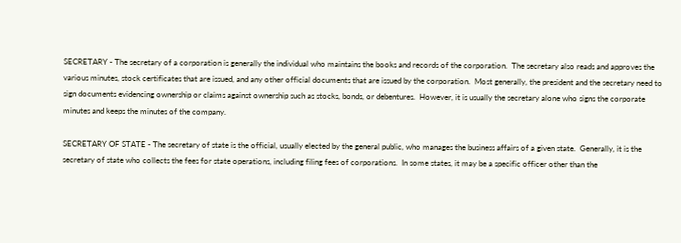SECRETARY - The secretary of a corporation is generally the individual who maintains the books and records of the corporation.  The secretary also reads and approves the various minutes, stock certificates that are issued, and any other official documents that are issued by the corporation.  Most generally, the president and the secretary need to sign documents evidencing ownership or claims against ownership such as stocks, bonds, or debentures.  However, it is usually the secretary alone who signs the corporate minutes and keeps the minutes of the company.

SECRETARY OF STATE - The secretary of state is the official, usually elected by the general public, who manages the business affairs of a given state.  Generally, it is the secretary of state who collects the fees for state operations, including filing fees of corporations.  In some states, it may be a specific officer other than the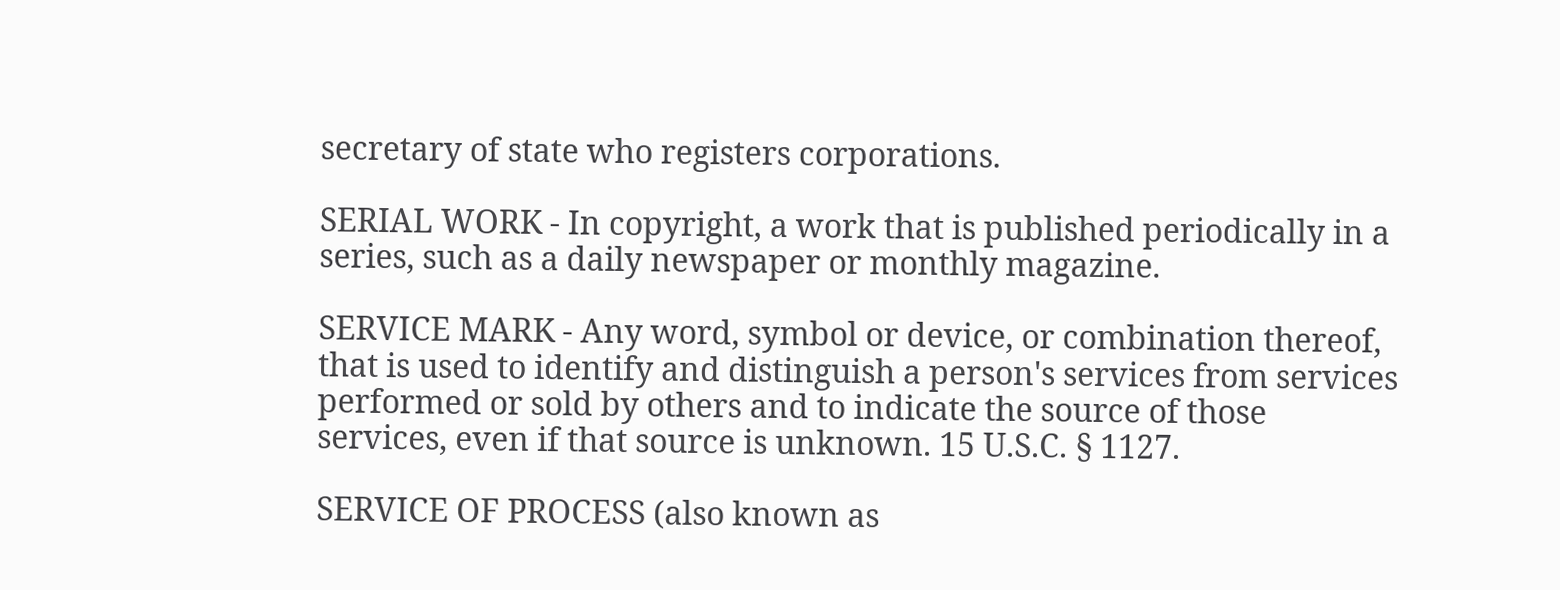secretary of state who registers corporations.

SERIAL WORK - In copyright, a work that is published periodically in a series, such as a daily newspaper or monthly magazine.

SERVICE MARK - Any word, symbol or device, or combination thereof, that is used to identify and distinguish a person's services from services performed or sold by others and to indicate the source of those services, even if that source is unknown. 15 U.S.C. § 1127.

SERVICE OF PROCESS (also known as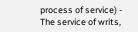process of service) - The service of writs,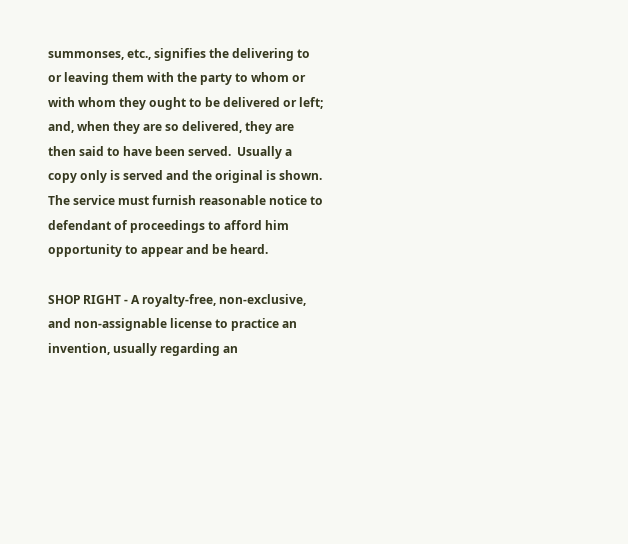summonses, etc., signifies the delivering to or leaving them with the party to whom or with whom they ought to be delivered or left; and, when they are so delivered, they are then said to have been served.  Usually a copy only is served and the original is shown.  The service must furnish reasonable notice to defendant of proceedings to afford him opportunity to appear and be heard.

SHOP RIGHT - A royalty-free, non-exclusive, and non-assignable license to practice an invention, usually regarding an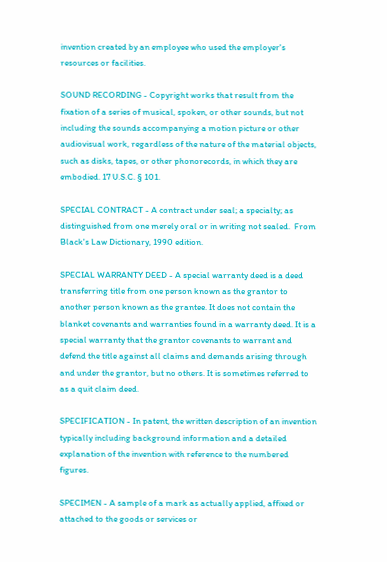invention created by an employee who used the employer's resources or facilities.

SOUND RECORDING - Copyright works that result from the fixation of a series of musical, spoken, or other sounds, but not including the sounds accompanying a motion picture or other audiovisual work, regardless of the nature of the material objects, such as disks, tapes, or other phonorecords, in which they are embodied. 17 U.S.C. § 101.

SPECIAL CONTRACT - A contract under seal; a specialty; as distinguished from one merely oral or in writing not sealed.  From Black's Law Dictionary, 1990 edition.

SPECIAL WARRANTY DEED - A special warranty deed is a deed transferring title from one person known as the grantor to another person known as the grantee. It does not contain the blanket covenants and warranties found in a warranty deed. It is a special warranty that the grantor covenants to warrant and defend the title against all claims and demands arising through and under the grantor, but no others. It is sometimes referred to as a quit claim deed.

SPECIFICATION - In patent, the written description of an invention typically including background information and a detailed explanation of the invention with reference to the numbered figures.

SPECIMEN - A sample of a mark as actually applied, affixed or attached to the goods or services or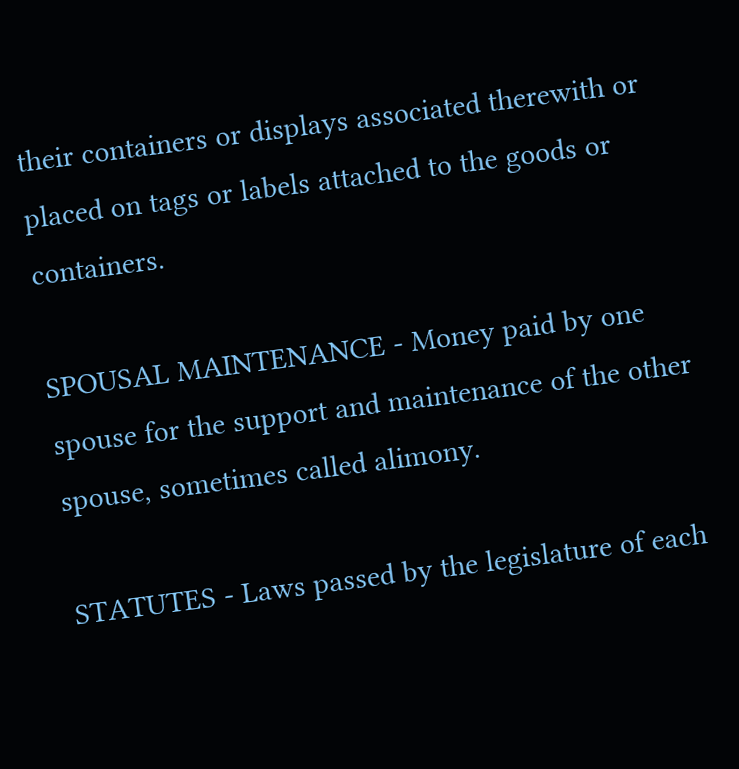their containers or displays associated therewith or placed on tags or labels attached to the goods or containers.

SPOUSAL MAINTENANCE - Money paid by one spouse for the support and maintenance of the other spouse, sometimes called alimony.

STATUTES - Laws passed by the legislature of each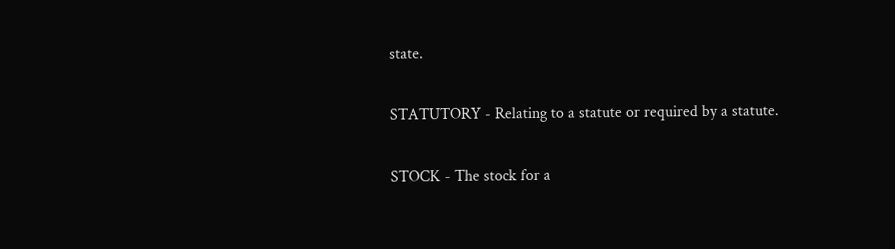state.

STATUTORY - Relating to a statute or required by a statute.

STOCK - The stock for a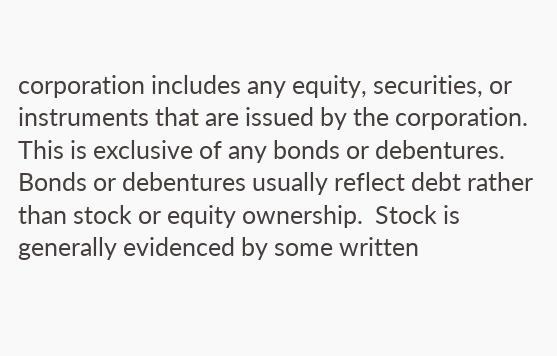corporation includes any equity, securities, or instruments that are issued by the corporation.  This is exclusive of any bonds or debentures.  Bonds or debentures usually reflect debt rather than stock or equity ownership.  Stock is generally evidenced by some written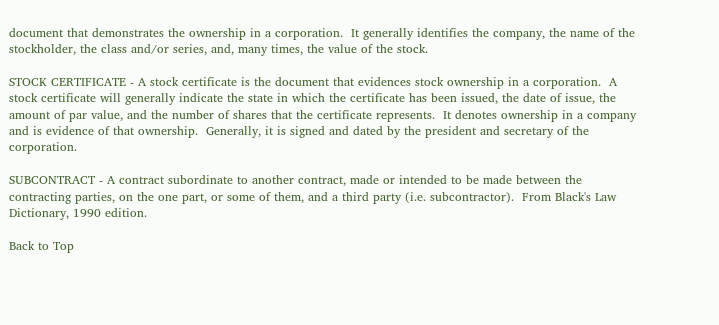document that demonstrates the ownership in a corporation.  It generally identifies the company, the name of the stockholder, the class and/or series, and, many times, the value of the stock.

STOCK CERTIFICATE - A stock certificate is the document that evidences stock ownership in a corporation.  A stock certificate will generally indicate the state in which the certificate has been issued, the date of issue, the amount of par value, and the number of shares that the certificate represents.  It denotes ownership in a company and is evidence of that ownership.  Generally, it is signed and dated by the president and secretary of the corporation.

SUBCONTRACT - A contract subordinate to another contract, made or intended to be made between the contracting parties, on the one part, or some of them, and a third party (i.e. subcontractor).  From Black's Law Dictionary, 1990 edition.

Back to Top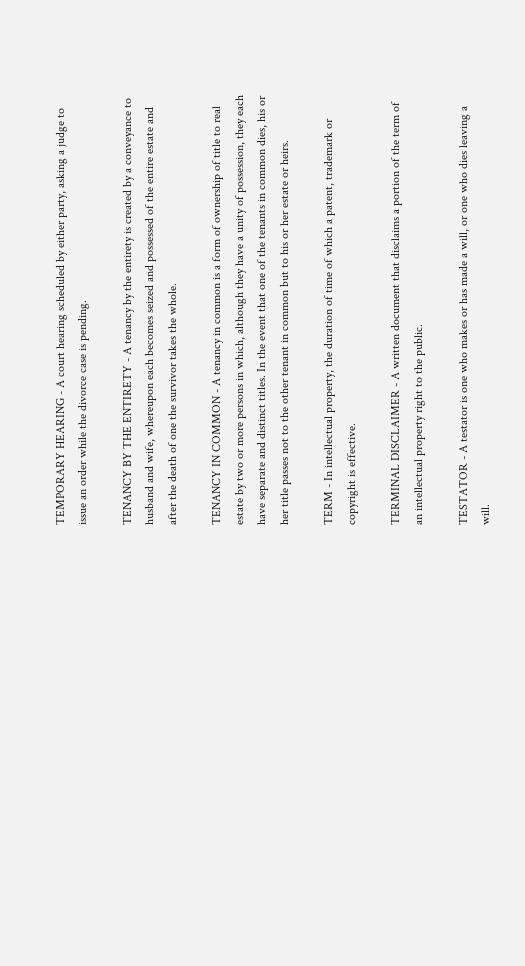TEMPORARY HEARING - A court hearing scheduled by either party, asking a judge to issue an order while the divorce case is pending.

TENANCY BY THE ENTIRETY - A tenancy by the entirety is created by a conveyance to husband and wife, whereupon each becomes seized and possessed of the entire estate and after the death of one the survivor takes the whole.

TENANCY IN COMMON - A tenancy in common is a form of ownership of title to real estate by two or more persons in which, although they have a unity of possession, they each have separate and distinct titles. In the event that one of the tenants in common dies, his or her title passes not to the other tenant in common but to his or her estate or heirs.

TERM - In intellectual property, the duration of time of which a patent, trademark or copyright is effective.

TERMINAL DISCLAIMER - A written document that disclaims a portion of the term of an intellectual property right to the public.

TESTATOR - A testator is one who makes or has made a will, or one who dies leaving a will.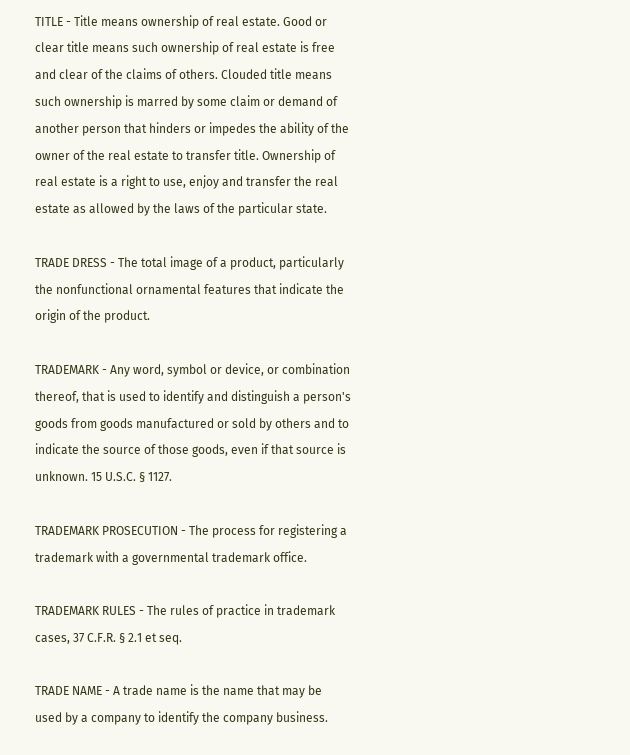TITLE - Title means ownership of real estate. Good or clear title means such ownership of real estate is free and clear of the claims of others. Clouded title means such ownership is marred by some claim or demand of another person that hinders or impedes the ability of the owner of the real estate to transfer title. Ownership of real estate is a right to use, enjoy and transfer the real estate as allowed by the laws of the particular state.

TRADE DRESS - The total image of a product, particularly the nonfunctional ornamental features that indicate the origin of the product.

TRADEMARK - Any word, symbol or device, or combination thereof, that is used to identify and distinguish a person's goods from goods manufactured or sold by others and to indicate the source of those goods, even if that source is unknown. 15 U.S.C. § 1127.

TRADEMARK PROSECUTION - The process for registering a trademark with a governmental trademark office.

TRADEMARK RULES - The rules of practice in trademark cases, 37 C.F.R. § 2.1 et seq.

TRADE NAME - A trade name is the name that may be used by a company to identify the company business.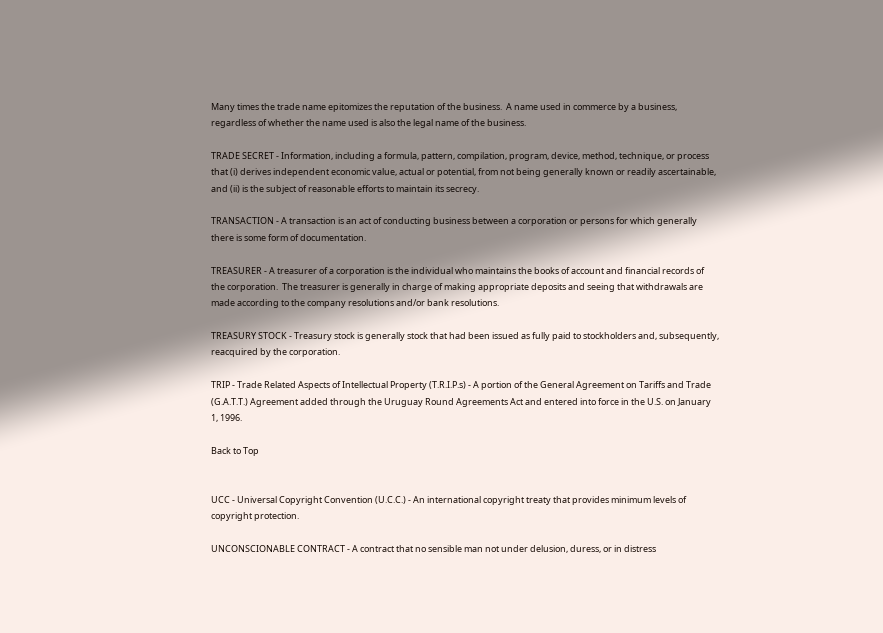Many times the trade name epitomizes the reputation of the business.  A name used in commerce by a business, regardless of whether the name used is also the legal name of the business.

TRADE SECRET - Information, including a formula, pattern, compilation, program, device, method, technique, or process that (i) derives independent economic value, actual or potential, from not being generally known or readily ascertainable, and (ii) is the subject of reasonable efforts to maintain its secrecy.

TRANSACTION - A transaction is an act of conducting business between a corporation or persons for which generally there is some form of documentation.

TREASURER - A treasurer of a corporation is the individual who maintains the books of account and financial records of the corporation.  The treasurer is generally in charge of making appropriate deposits and seeing that withdrawals are made according to the company resolutions and/or bank resolutions.

TREASURY STOCK - Treasury stock is generally stock that had been issued as fully paid to stockholders and, subsequently, reacquired by the corporation.

TRIP - Trade Related Aspects of Intellectual Property (T.R.I.P.s) - A portion of the General Agreement on Tariffs and Trade (G.A.T.T.) Agreement added through the Uruguay Round Agreements Act and entered into force in the U.S. on January 1, 1996.

Back to Top


UCC - Universal Copyright Convention (U.C.C.) - An international copyright treaty that provides minimum levels of copyright protection.

UNCONSCIONABLE CONTRACT - A contract that no sensible man not under delusion, duress, or in distress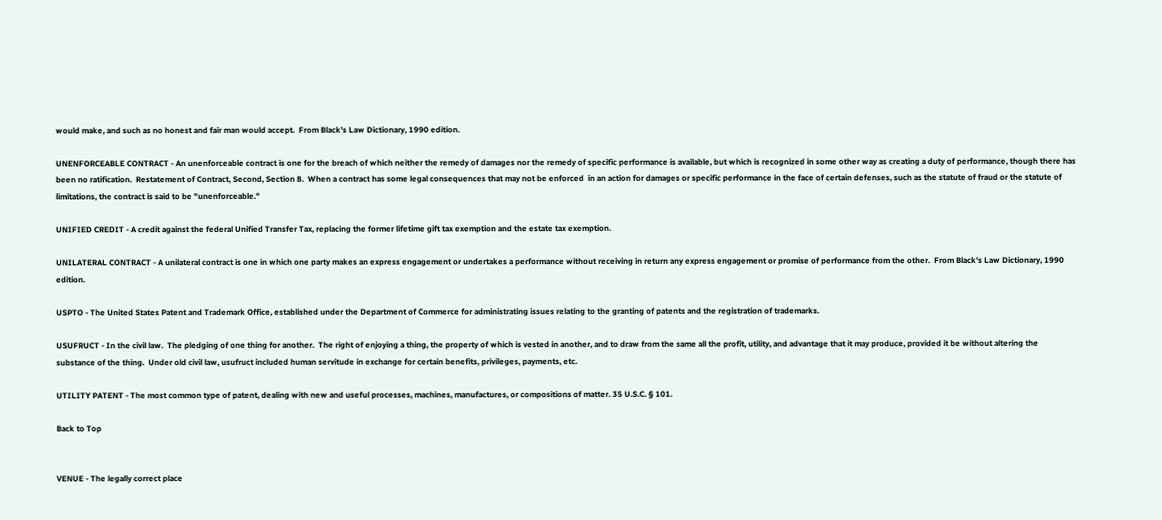would make, and such as no honest and fair man would accept.  From Black's Law Dictionary, 1990 edition.

UNENFORCEABLE CONTRACT - An unenforceable contract is one for the breach of which neither the remedy of damages nor the remedy of specific performance is available, but which is recognized in some other way as creating a duty of performance, though there has been no ratification.  Restatement of Contract, Second, Section 8.  When a contract has some legal consequences that may not be enforced  in an action for damages or specific performance in the face of certain defenses, such as the statute of fraud or the statute of limitations, the contract is said to be "unenforceable."

UNIFIED CREDIT - A credit against the federal Unified Transfer Tax, replacing the former lifetime gift tax exemption and the estate tax exemption.

UNILATERAL CONTRACT - A unilateral contract is one in which one party makes an express engagement or undertakes a performance without receiving in return any express engagement or promise of performance from the other.  From Black's Law Dictionary, 1990 edition.

USPTO - The United States Patent and Trademark Office, established under the Department of Commerce for administrating issues relating to the granting of patents and the registration of trademarks.

USUFRUCT - In the civil law.  The pledging of one thing for another.  The right of enjoying a thing, the property of which is vested in another, and to draw from the same all the profit, utility, and advantage that it may produce, provided it be without altering the substance of the thing.  Under old civil law, usufruct included human servitude in exchange for certain benefits, privileges, payments, etc.

UTILITY PATENT - The most common type of patent, dealing with new and useful processes, machines, manufactures, or compositions of matter. 35 U.S.C. § 101.

Back to Top


VENUE - The legally correct place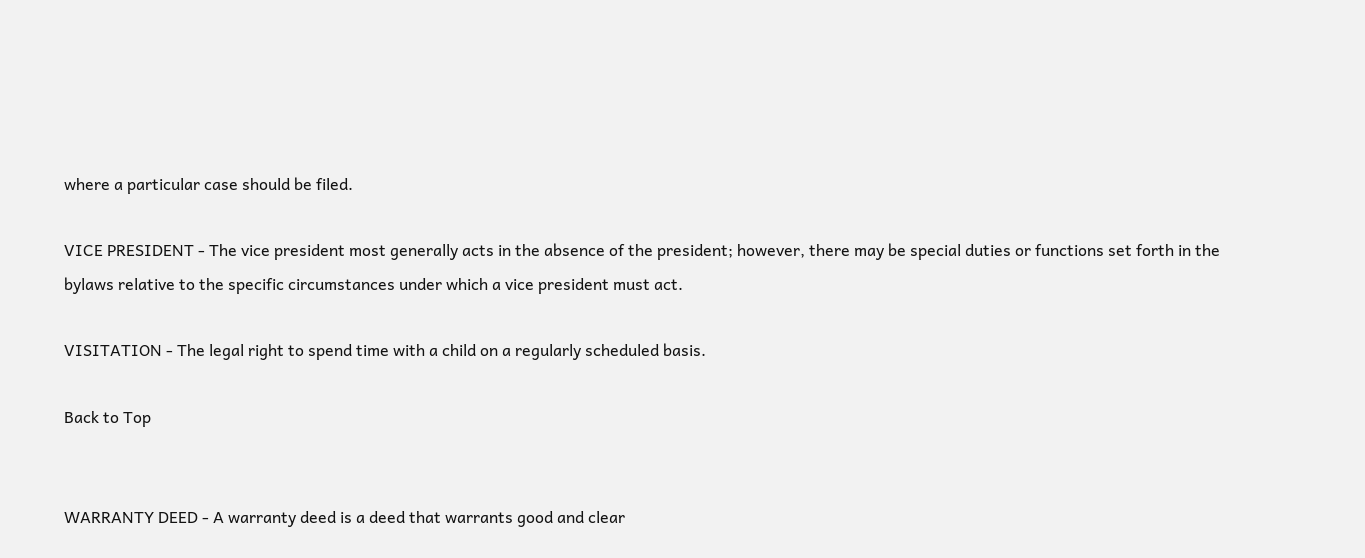where a particular case should be filed.

VICE PRESIDENT - The vice president most generally acts in the absence of the president; however, there may be special duties or functions set forth in the bylaws relative to the specific circumstances under which a vice president must act.

VISITATION - The legal right to spend time with a child on a regularly scheduled basis.

Back to Top


WARRANTY DEED - A warranty deed is a deed that warrants good and clear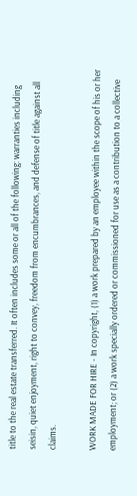title to the real estate transferred. It often includes some or all of the following: warranties including seisin, quiet enjoyment, right to convey, freedom from encumbrances, and defense of title against all claims.

WORK MADE FOR HIRE - In copyright, (1) a work prepared by an employee within the scope of his or her employment; or (2) a work specially ordered or commissioned for use as a contribution to a collective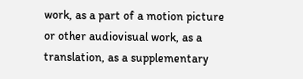work, as a part of a motion picture or other audiovisual work, as a translation, as a supplementary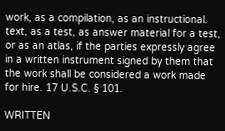work, as a compilation, as an instructional. text, as a test, as answer material for a test, or as an atlas, if the parties expressly agree in a written instrument signed by them that the work shall be considered a work made for hire. 17 U.S.C. § 101.

WRITTEN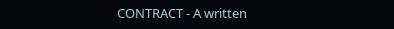CONTRACT - A written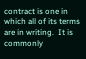contract is one in which all of its terms are in writing.  It is commonly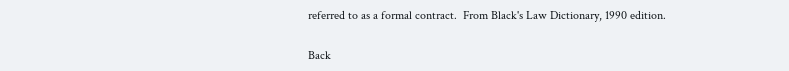referred to as a formal contract.  From Black's Law Dictionary, 1990 edition.

Back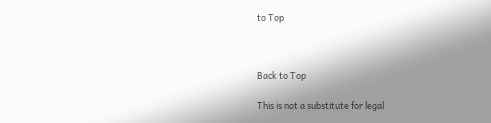to Top



Back to Top

This is not a substitute for legal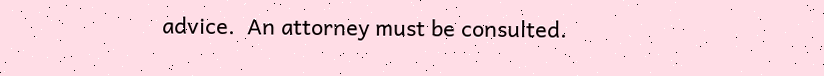advice.  An attorney must be consulted.